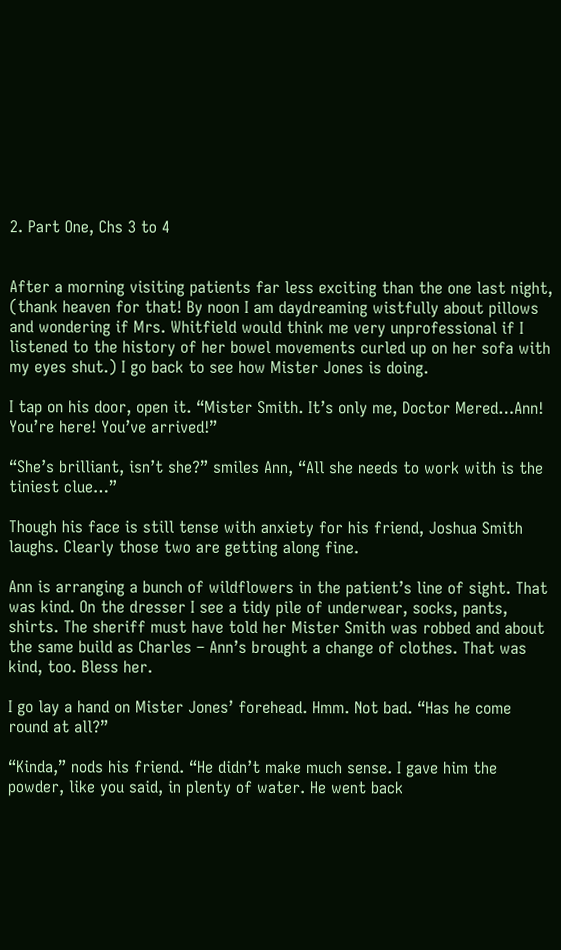2. Part One, Chs 3 to 4


After a morning visiting patients far less exciting than the one last night, (thank heaven for that! By noon I am daydreaming wistfully about pillows and wondering if Mrs. Whitfield would think me very unprofessional if I listened to the history of her bowel movements curled up on her sofa with my eyes shut.) I go back to see how Mister Jones is doing.

I tap on his door, open it. “Mister Smith. It’s only me, Doctor Mered…Ann! You’re here! You’ve arrived!”

“She’s brilliant, isn’t she?” smiles Ann, “All she needs to work with is the tiniest clue…”

Though his face is still tense with anxiety for his friend, Joshua Smith laughs. Clearly those two are getting along fine.

Ann is arranging a bunch of wildflowers in the patient’s line of sight. That was kind. On the dresser I see a tidy pile of underwear, socks, pants, shirts. The sheriff must have told her Mister Smith was robbed and about the same build as Charles – Ann’s brought a change of clothes. That was kind, too. Bless her.

I go lay a hand on Mister Jones’ forehead. Hmm. Not bad. “Has he come round at all?”

“Kinda,” nods his friend. “He didn’t make much sense. I gave him the powder, like you said, in plenty of water. He went back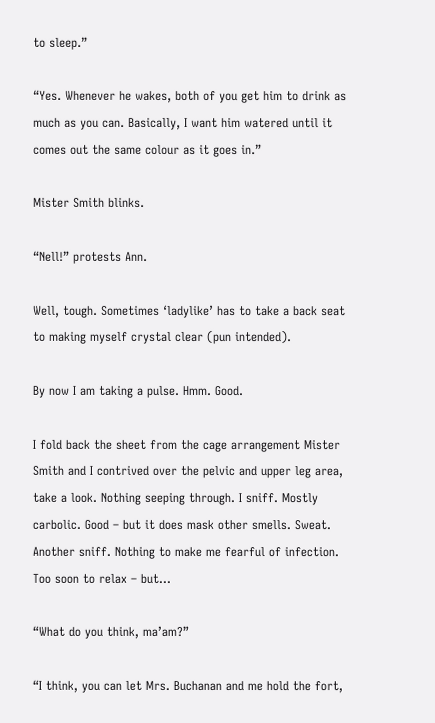to sleep.”

“Yes. Whenever he wakes, both of you get him to drink as much as you can. Basically, I want him watered until it comes out the same colour as it goes in.”

Mister Smith blinks.

“Nell!” protests Ann.

Well, tough. Sometimes ‘ladylike’ has to take a back seat to making myself crystal clear (pun intended).

By now I am taking a pulse. Hmm. Good.

I fold back the sheet from the cage arrangement Mister Smith and I contrived over the pelvic and upper leg area, take a look. Nothing seeping through. I sniff. Mostly carbolic. Good – but it does mask other smells. Sweat. Another sniff. Nothing to make me fearful of infection. Too soon to relax – but…

“What do you think, ma’am?”

“I think, you can let Mrs. Buchanan and me hold the fort,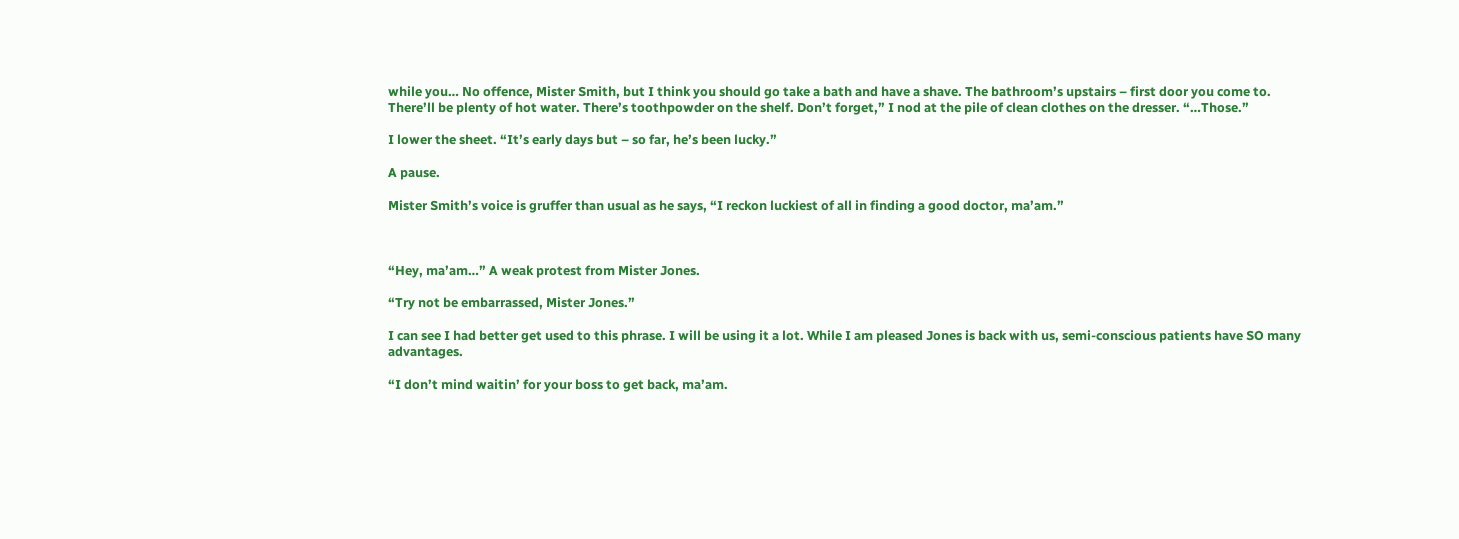while you… No offence, Mister Smith, but I think you should go take a bath and have a shave. The bathroom’s upstairs – first door you come to. There’ll be plenty of hot water. There’s toothpowder on the shelf. Don’t forget,” I nod at the pile of clean clothes on the dresser. “…Those.”

I lower the sheet. “It’s early days but – so far, he’s been lucky.”

A pause.

Mister Smith’s voice is gruffer than usual as he says, “I reckon luckiest of all in finding a good doctor, ma’am.”



“Hey, ma’am…” A weak protest from Mister Jones.

“Try not be embarrassed, Mister Jones.”

I can see I had better get used to this phrase. I will be using it a lot. While I am pleased Jones is back with us, semi-conscious patients have SO many advantages.

“I don’t mind waitin’ for your boss to get back, ma’am.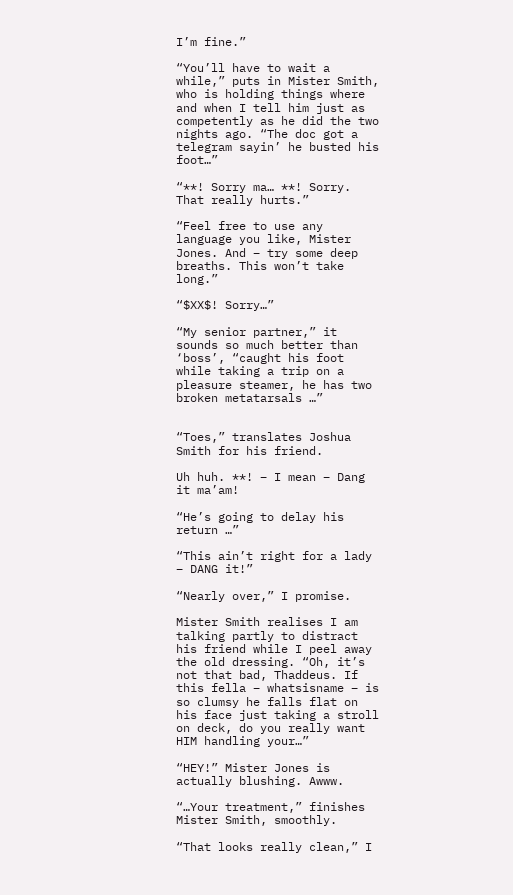I’m fine.”

“You’ll have to wait a while,” puts in Mister Smith, who is holding things where and when I tell him just as competently as he did the two nights ago. “The doc got a telegram sayin’ he busted his foot…”

“**! Sorry ma… **! Sorry. That really hurts.”

“Feel free to use any language you like, Mister Jones. And – try some deep breaths. This won’t take long.”

“$XX$! Sorry…”

“My senior partner,” it sounds so much better than ‘boss’, “caught his foot while taking a trip on a pleasure steamer, he has two broken metatarsals …”


“Toes,” translates Joshua Smith for his friend.

Uh huh. **! – I mean – Dang it ma’am!

“He’s going to delay his return …”

“This ain’t right for a lady – DANG it!”

“Nearly over,” I promise.

Mister Smith realises I am talking partly to distract his friend while I peel away the old dressing. “Oh, it’s not that bad, Thaddeus. If this fella – whatsisname – is so clumsy he falls flat on his face just taking a stroll on deck, do you really want HIM handling your…”

“HEY!” Mister Jones is actually blushing. Awww.

“…Your treatment,” finishes Mister Smith, smoothly.

“That looks really clean,” I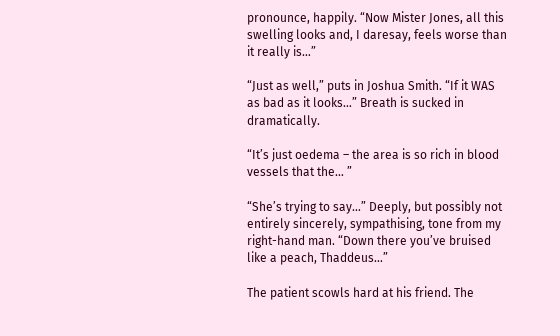pronounce, happily. “Now Mister Jones, all this swelling looks and, I daresay, feels worse than it really is…”

“Just as well,” puts in Joshua Smith. “If it WAS as bad as it looks…” Breath is sucked in dramatically.

“It’s just oedema – the area is so rich in blood vessels that the… ”

“She’s trying to say…” Deeply, but possibly not entirely sincerely, sympathising, tone from my right-hand man. “Down there you’ve bruised like a peach, Thaddeus…”

The patient scowls hard at his friend. The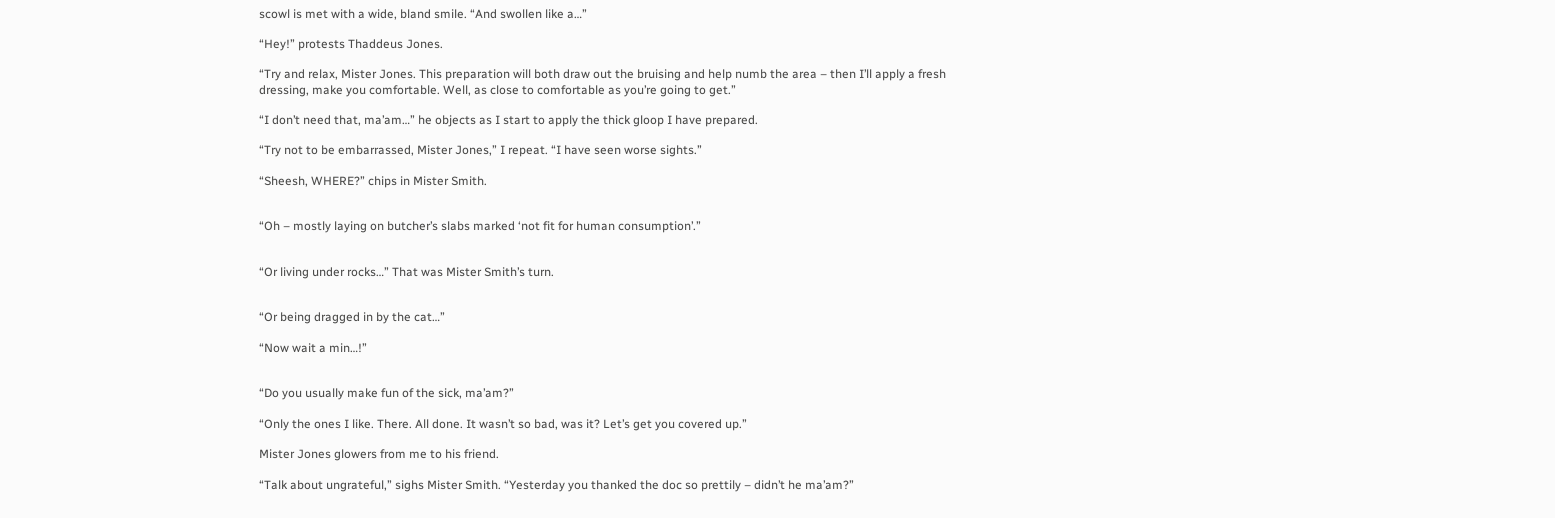scowl is met with a wide, bland smile. “And swollen like a…”

“Hey!” protests Thaddeus Jones.

“Try and relax, Mister Jones. This preparation will both draw out the bruising and help numb the area – then I’ll apply a fresh dressing, make you comfortable. Well, as close to comfortable as you’re going to get.”

“I don’t need that, ma’am…” he objects as I start to apply the thick gloop I have prepared.

“Try not to be embarrassed, Mister Jones,” I repeat. “I have seen worse sights.”

“Sheesh, WHERE?” chips in Mister Smith.


“Oh – mostly laying on butcher’s slabs marked ‘not fit for human consumption’.”


“Or living under rocks…” That was Mister Smith’s turn.


“Or being dragged in by the cat…”

“Now wait a min…!”


“Do you usually make fun of the sick, ma’am?”

“Only the ones I like. There. All done. It wasn’t so bad, was it? Let’s get you covered up.”

Mister Jones glowers from me to his friend.

“Talk about ungrateful,” sighs Mister Smith. “Yesterday you thanked the doc so prettily – didn’t he ma’am?”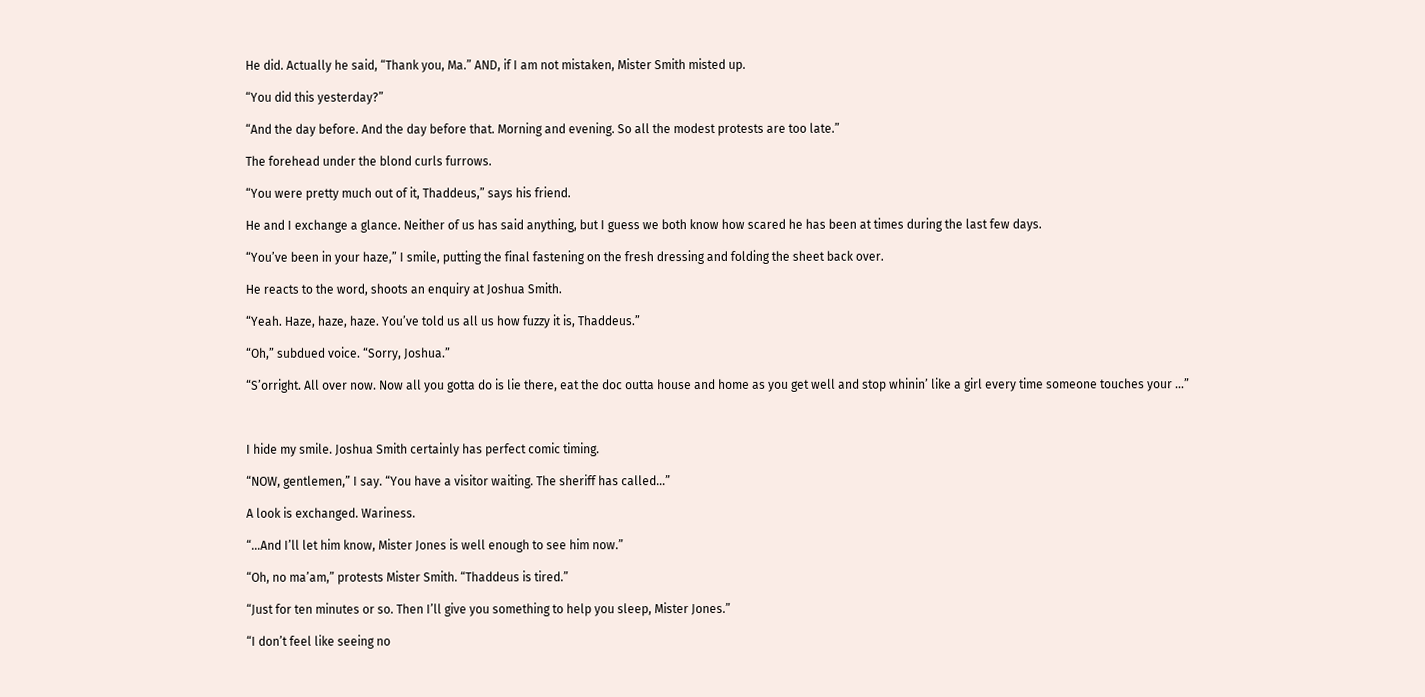He did. Actually he said, “Thank you, Ma.” AND, if I am not mistaken, Mister Smith misted up.

“You did this yesterday?”

“And the day before. And the day before that. Morning and evening. So all the modest protests are too late.”

The forehead under the blond curls furrows.

“You were pretty much out of it, Thaddeus,” says his friend.

He and I exchange a glance. Neither of us has said anything, but I guess we both know how scared he has been at times during the last few days.

“You’ve been in your haze,” I smile, putting the final fastening on the fresh dressing and folding the sheet back over.

He reacts to the word, shoots an enquiry at Joshua Smith.

“Yeah. Haze, haze, haze. You’ve told us all us how fuzzy it is, Thaddeus.”

“Oh,” subdued voice. “Sorry, Joshua.”

“S’orright. All over now. Now all you gotta do is lie there, eat the doc outta house and home as you get well and stop whinin’ like a girl every time someone touches your …”



I hide my smile. Joshua Smith certainly has perfect comic timing.

“NOW, gentlemen,” I say. “You have a visitor waiting. The sheriff has called…”

A look is exchanged. Wariness.

“…And I’ll let him know, Mister Jones is well enough to see him now.”

“Oh, no ma’am,” protests Mister Smith. “Thaddeus is tired.”

“Just for ten minutes or so. Then I’ll give you something to help you sleep, Mister Jones.”

“I don’t feel like seeing no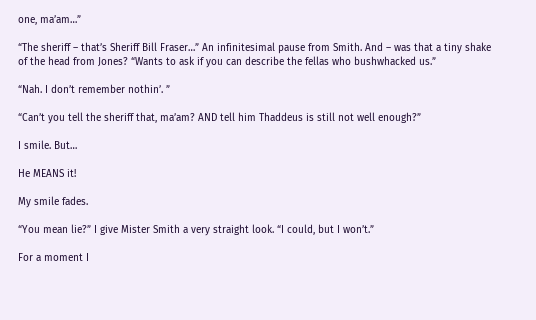one, ma’am…”

“The sheriff – that’s Sheriff Bill Fraser…” An infinitesimal pause from Smith. And – was that a tiny shake of the head from Jones? “Wants to ask if you can describe the fellas who bushwhacked us.”

“Nah. I don’t remember nothin’. ”

“Can’t you tell the sheriff that, ma’am? AND tell him Thaddeus is still not well enough?”

I smile. But…

He MEANS it!

My smile fades.

“You mean lie?” I give Mister Smith a very straight look. “I could, but I won’t.”

For a moment I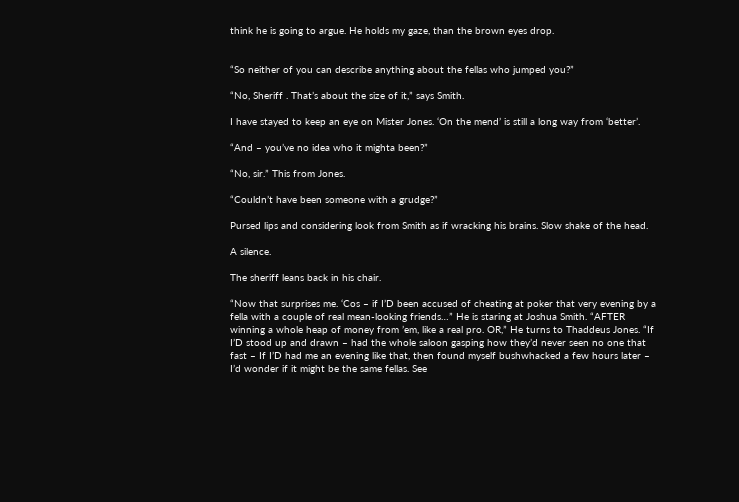think he is going to argue. He holds my gaze, than the brown eyes drop.


“So neither of you can describe anything about the fellas who jumped you?”

“No, Sheriff . That’s about the size of it,” says Smith.

I have stayed to keep an eye on Mister Jones. ‘On the mend’ is still a long way from ‘better’.

“And – you’ve no idea who it mighta been?”

“No, sir.” This from Jones.

“Couldn’t have been someone with a grudge?”

Pursed lips and considering look from Smith as if wracking his brains. Slow shake of the head.

A silence.

The sheriff leans back in his chair.

“Now that surprises me. ‘Cos – if I’D been accused of cheating at poker that very evening by a fella with a couple of real mean-looking friends…” He is staring at Joshua Smith. “AFTER winning a whole heap of money from ’em, like a real pro. OR,” He turns to Thaddeus Jones. “If I’D stood up and drawn – had the whole saloon gasping how they’d never seen no one that fast – If I’D had me an evening like that, then found myself bushwhacked a few hours later – I’d wonder if it might be the same fellas. See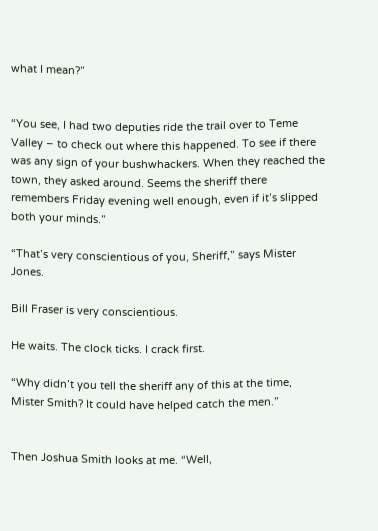what I mean?”


“You see, I had two deputies ride the trail over to Teme Valley – to check out where this happened. To see if there was any sign of your bushwhackers. When they reached the town, they asked around. Seems the sheriff there remembers Friday evening well enough, even if it’s slipped both your minds.”

“That’s very conscientious of you, Sheriff,” says Mister Jones.

Bill Fraser is very conscientious.

He waits. The clock ticks. I crack first.

“Why didn’t you tell the sheriff any of this at the time, Mister Smith? It could have helped catch the men.”


Then Joshua Smith looks at me. “Well,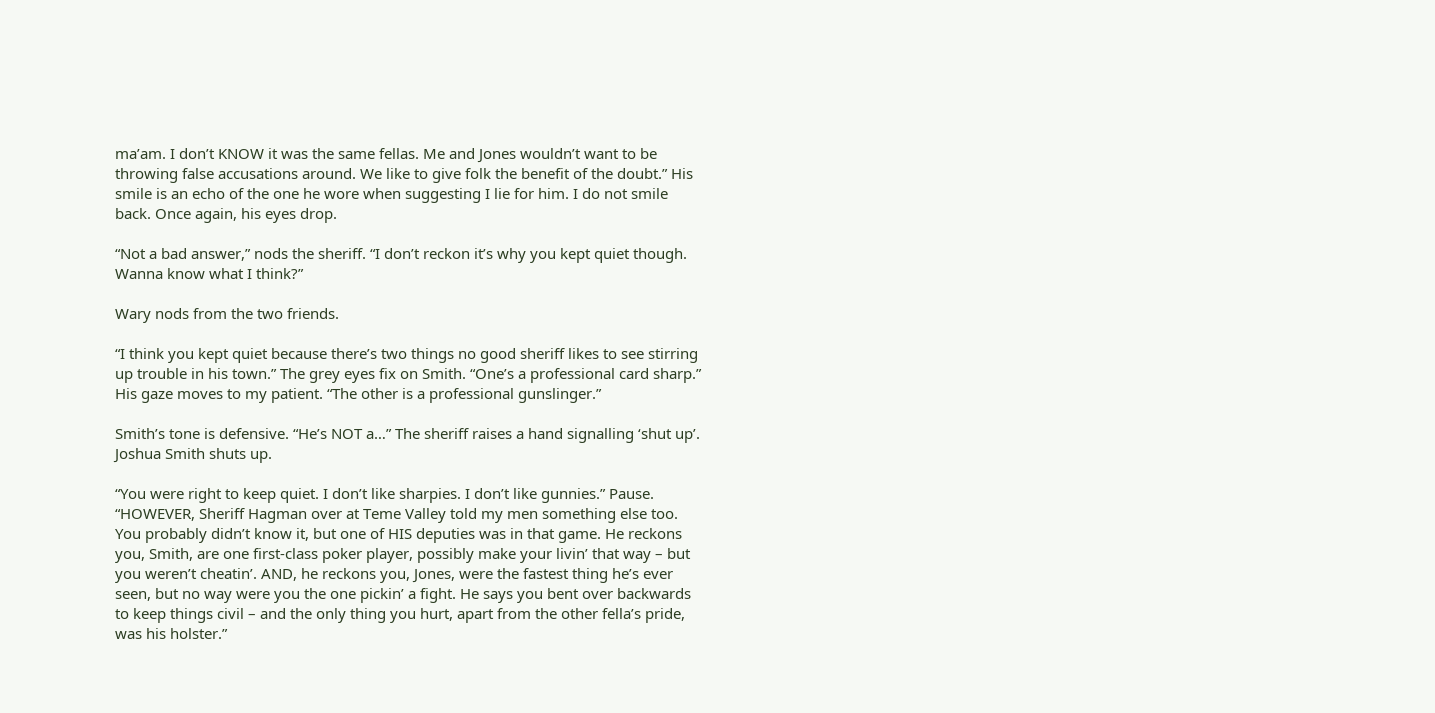ma’am. I don’t KNOW it was the same fellas. Me and Jones wouldn’t want to be throwing false accusations around. We like to give folk the benefit of the doubt.” His smile is an echo of the one he wore when suggesting I lie for him. I do not smile back. Once again, his eyes drop.

“Not a bad answer,” nods the sheriff. “I don’t reckon it’s why you kept quiet though. Wanna know what I think?”

Wary nods from the two friends.

“I think you kept quiet because there’s two things no good sheriff likes to see stirring up trouble in his town.” The grey eyes fix on Smith. “One’s a professional card sharp.” His gaze moves to my patient. “The other is a professional gunslinger.”

Smith’s tone is defensive. “He’s NOT a…” The sheriff raises a hand signalling ‘shut up’. Joshua Smith shuts up.

“You were right to keep quiet. I don’t like sharpies. I don’t like gunnies.” Pause. “HOWEVER, Sheriff Hagman over at Teme Valley told my men something else too. You probably didn’t know it, but one of HIS deputies was in that game. He reckons you, Smith, are one first-class poker player, possibly make your livin’ that way – but you weren’t cheatin’. AND, he reckons you, Jones, were the fastest thing he’s ever seen, but no way were you the one pickin’ a fight. He says you bent over backwards to keep things civil – and the only thing you hurt, apart from the other fella’s pride, was his holster.”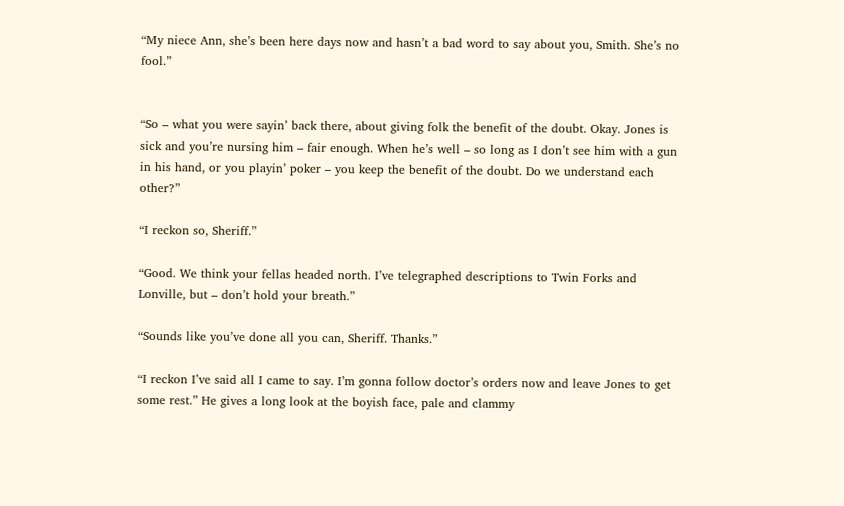“My niece Ann, she’s been here days now and hasn’t a bad word to say about you, Smith. She’s no fool.”


“So – what you were sayin’ back there, about giving folk the benefit of the doubt. Okay. Jones is sick and you’re nursing him – fair enough. When he’s well – so long as I don’t see him with a gun in his hand, or you playin’ poker – you keep the benefit of the doubt. Do we understand each other?”

“I reckon so, Sheriff.”

“Good. We think your fellas headed north. I’ve telegraphed descriptions to Twin Forks and Lonville, but – don’t hold your breath.”

“Sounds like you’ve done all you can, Sheriff. Thanks.”

“I reckon I’ve said all I came to say. I’m gonna follow doctor’s orders now and leave Jones to get some rest.” He gives a long look at the boyish face, pale and clammy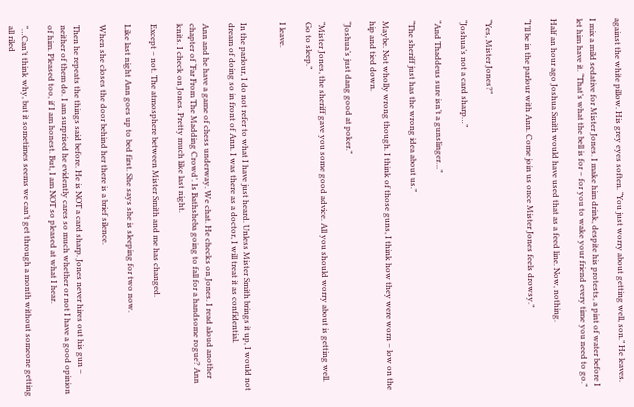against the white pillow. His grey eyes soften. “You just worry about getting well, son.” He leaves.

I mix a mild sedative for Mister Jones. I make him drink, despite his protests, a pint of water before I let him have it. “That’s what the bell is for – for you to wake your friend every time you need to go.”

Half an hour ago Joshua Smith would have used that as a feed line. Now, nothing.

“I’ll be in the parlour with Ann. Come join us once Mister Jones feels drowsy.”


“Yes, Mister Jones?”

“Joshua’s not a card sharp…”

“And Thaddeus sure isn’t a gunslinger…”

“The sheriff just has the wrong idea about us.”

Maybe. Not wholly wrong though. I think of those guns, I think how they were worn – low on the hip and tied down.

“Joshua’s just dang good at poker.”

“Mister Jones, the sheriff gave you some good advice. All you should worry about is getting well. Go to sleep.”

I leave.


In the parlour, I do not refer to what I have just heard. Unless Mister Smith brings it up, I would not dream of doing so in front of Ann. I was there as a doctor, I will treat it as confidential.

Ann and he have a game of chess underway. We chat. He checks on Jones. I read aloud another chapter of ‘Far From The Madding Crowd’. Is Bathsheba going to fall for a handsome rogue? Ann knits. I check on Jones. Pretty much like last night.

Except – not. The atmosphere between Mister Smith and me has changed.

Like last night Ann goes up to bed first. She says she is sleeping for two now.

When she closes the door behind her there is a brief silence.

Then he repeats the things said before. He is NOT a card sharp. Jones never hires out his gun – neither of them do. I am surprised he evidently cares so much whether or not I have a good opinion of him. Pleased too, if I am honest. But, I am NOT so pleased at what I hear.

“…Can’t think why, but it sometimes seems we can’t get through a month without someone getting all riled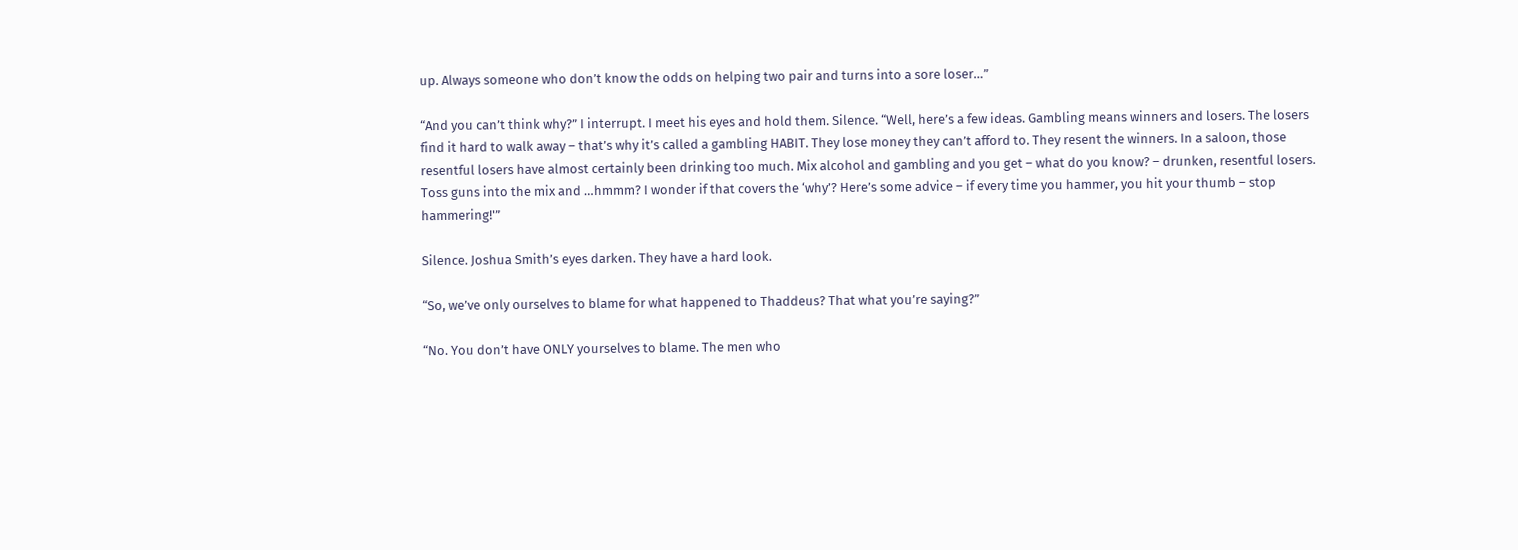up. Always someone who don’t know the odds on helping two pair and turns into a sore loser…”

“And you can’t think why?” I interrupt. I meet his eyes and hold them. Silence. “Well, here’s a few ideas. Gambling means winners and losers. The losers find it hard to walk away – that’s why it’s called a gambling HABIT. They lose money they can’t afford to. They resent the winners. In a saloon, those resentful losers have almost certainly been drinking too much. Mix alcohol and gambling and you get – what do you know? – drunken, resentful losers. Toss guns into the mix and …hmmm? I wonder if that covers the ‘why’? Here’s some advice – if every time you hammer, you hit your thumb – stop hammering!'”

Silence. Joshua Smith’s eyes darken. They have a hard look.

“So, we’ve only ourselves to blame for what happened to Thaddeus? That what you’re saying?”

“No. You don’t have ONLY yourselves to blame. The men who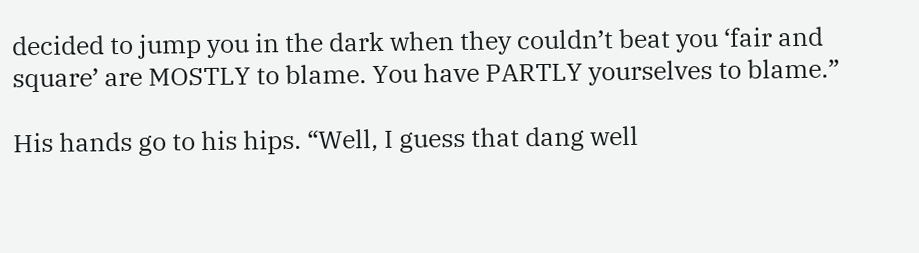decided to jump you in the dark when they couldn’t beat you ‘fair and square’ are MOSTLY to blame. You have PARTLY yourselves to blame.”

His hands go to his hips. “Well, I guess that dang well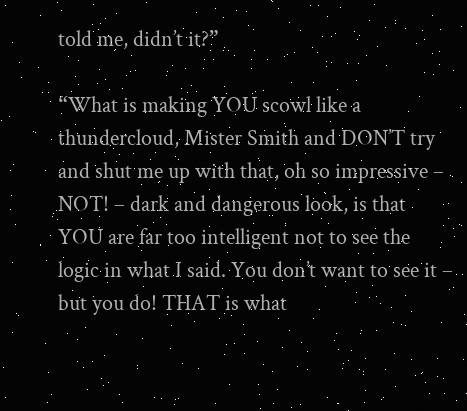told me, didn’t it?”

“What is making YOU scowl like a thundercloud, Mister Smith and DON’T try and shut me up with that, oh so impressive – NOT! – dark and dangerous look, is that YOU are far too intelligent not to see the logic in what I said. You don’t want to see it – but you do! THAT is what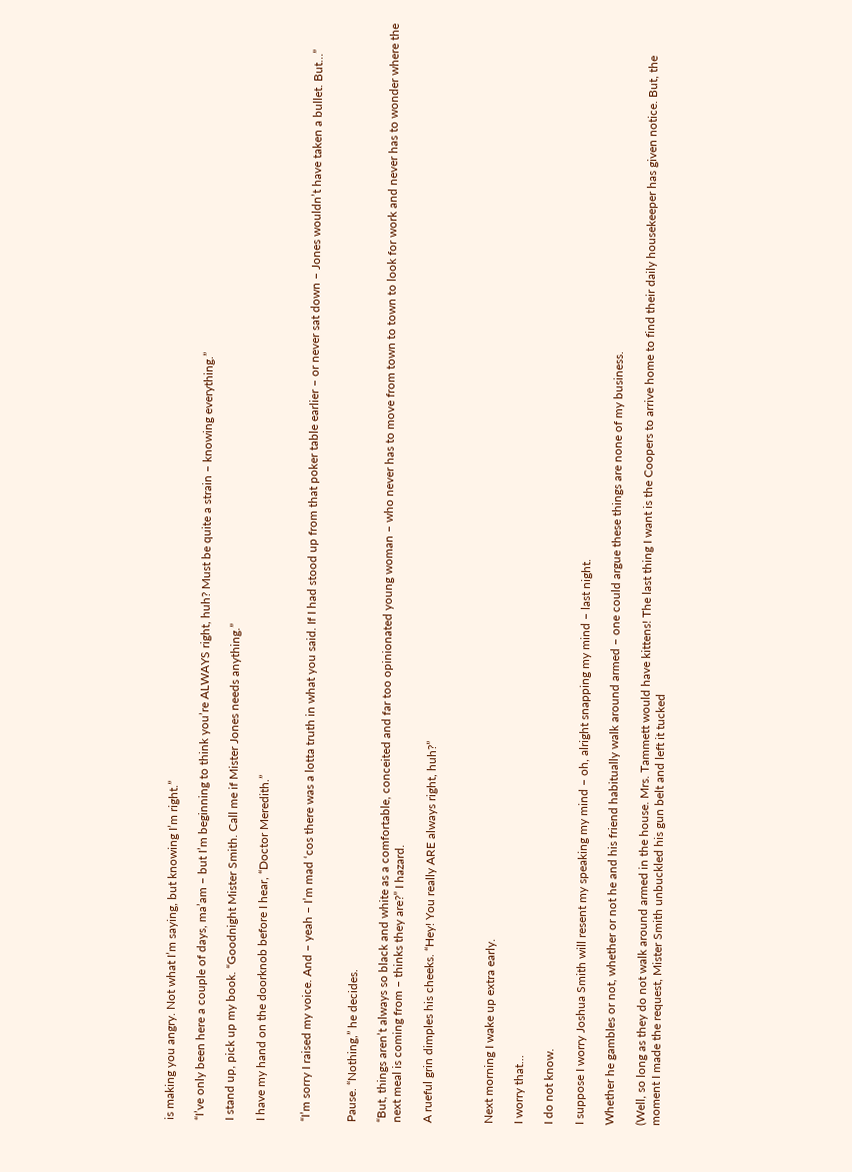is making you angry. Not what I’m saying, but knowing I’m right.”

“I’ve only been here a couple of days, ma’am – but I’m beginning to think you’re ALWAYS right, huh? Must be quite a strain – knowing everything.”

I stand up, pick up my book. “Goodnight Mister Smith. Call me if Mister Jones needs anything.”

I have my hand on the doorknob before I hear, “Doctor Meredith.”


“I’m sorry I raised my voice. And – yeah – I’m mad ‘cos there was a lotta truth in what you said. If I had stood up from that poker table earlier – or never sat down – Jones wouldn’t have taken a bullet. But…”


Pause. “Nothing,” he decides.

“But, things aren’t always so black and white as a comfortable, conceited and far too opinionated young woman – who never has to move from town to town to look for work and never has to wonder where the next meal is coming from – thinks they are?” I hazard.

A rueful grin dimples his cheeks. “Hey! You really ARE always right, huh?”



Next morning I wake up extra early.

I worry that…

I do not know.

I suppose I worry Joshua Smith will resent my speaking my mind – oh, alright snapping my mind – last night.

Whether he gambles or not, whether or not he and his friend habitually walk around armed – one could argue these things are none of my business.

(Well, so long as they do not walk around armed in the house. Mrs. Tammett would have kittens! The last thing I want is the Coopers to arrive home to find their daily housekeeper has given notice. But, the moment I made the request, Mister Smith unbuckled his gun belt and left it tucked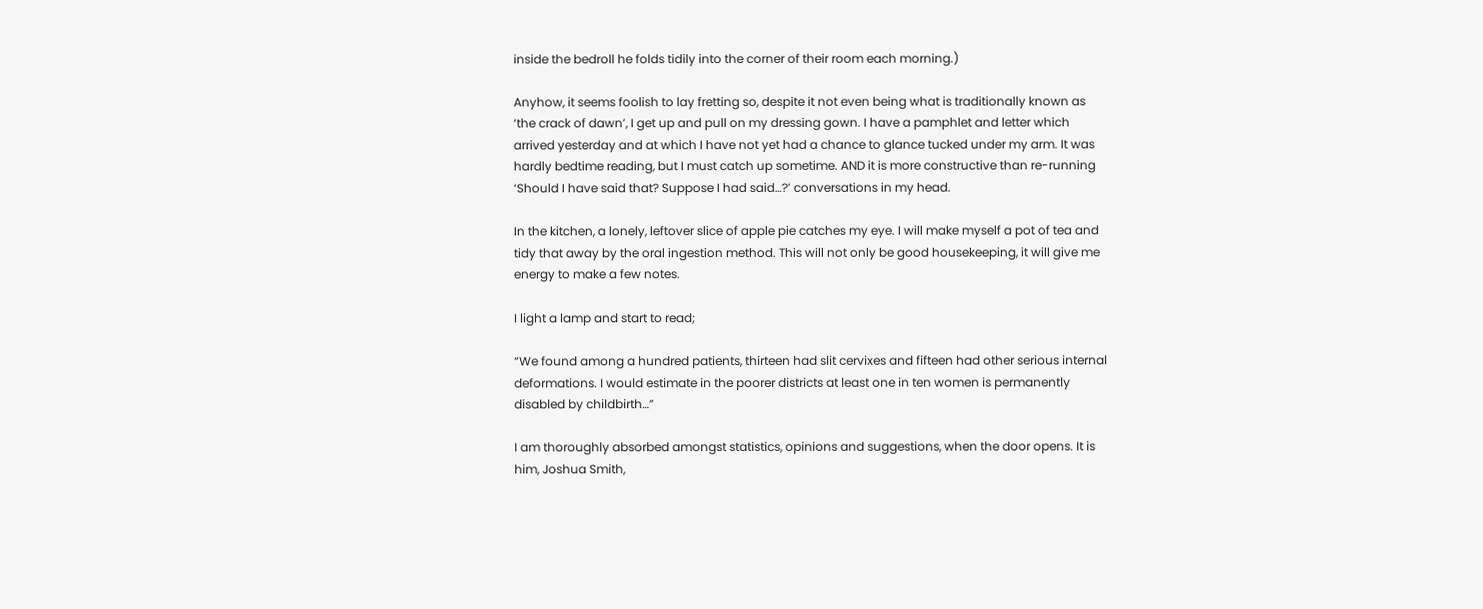inside the bedroll he folds tidily into the corner of their room each morning.)

Anyhow, it seems foolish to lay fretting so, despite it not even being what is traditionally known as ‘the crack of dawn’, I get up and pull on my dressing gown. I have a pamphlet and letter which arrived yesterday and at which I have not yet had a chance to glance tucked under my arm. It was hardly bedtime reading, but I must catch up sometime. AND it is more constructive than re-running ‘Should I have said that? Suppose I had said…?’ conversations in my head.

In the kitchen, a lonely, leftover slice of apple pie catches my eye. I will make myself a pot of tea and tidy that away by the oral ingestion method. This will not only be good housekeeping, it will give me energy to make a few notes.

I light a lamp and start to read;

“We found among a hundred patients, thirteen had slit cervixes and fifteen had other serious internal deformations. I would estimate in the poorer districts at least one in ten women is permanently disabled by childbirth…”

I am thoroughly absorbed amongst statistics, opinions and suggestions, when the door opens. It is him, Joshua Smith,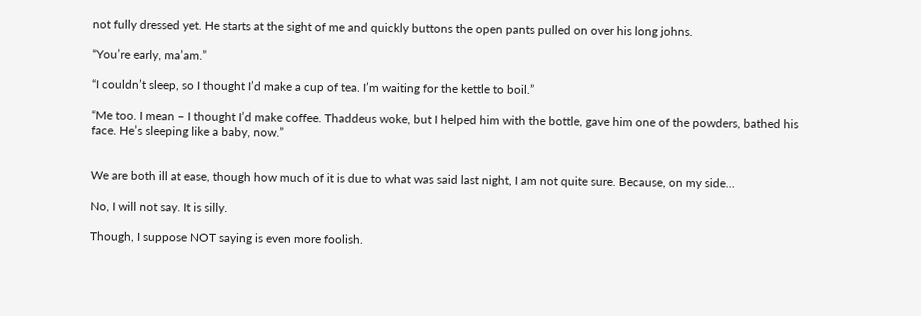not fully dressed yet. He starts at the sight of me and quickly buttons the open pants pulled on over his long johns.

“You’re early, ma’am.”

“I couldn’t sleep, so I thought I’d make a cup of tea. I’m waiting for the kettle to boil.”

“Me too. I mean – I thought I’d make coffee. Thaddeus woke, but I helped him with the bottle, gave him one of the powders, bathed his face. He’s sleeping like a baby, now.”


We are both ill at ease, though how much of it is due to what was said last night, I am not quite sure. Because, on my side…

No, I will not say. It is silly.

Though, I suppose NOT saying is even more foolish.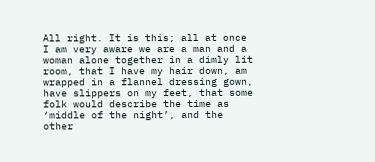All right. It is this; all at once I am very aware we are a man and a woman alone together in a dimly lit room, that I have my hair down, am wrapped in a flannel dressing gown, have slippers on my feet, that some folk would describe the time as ‘middle of the night’, and the other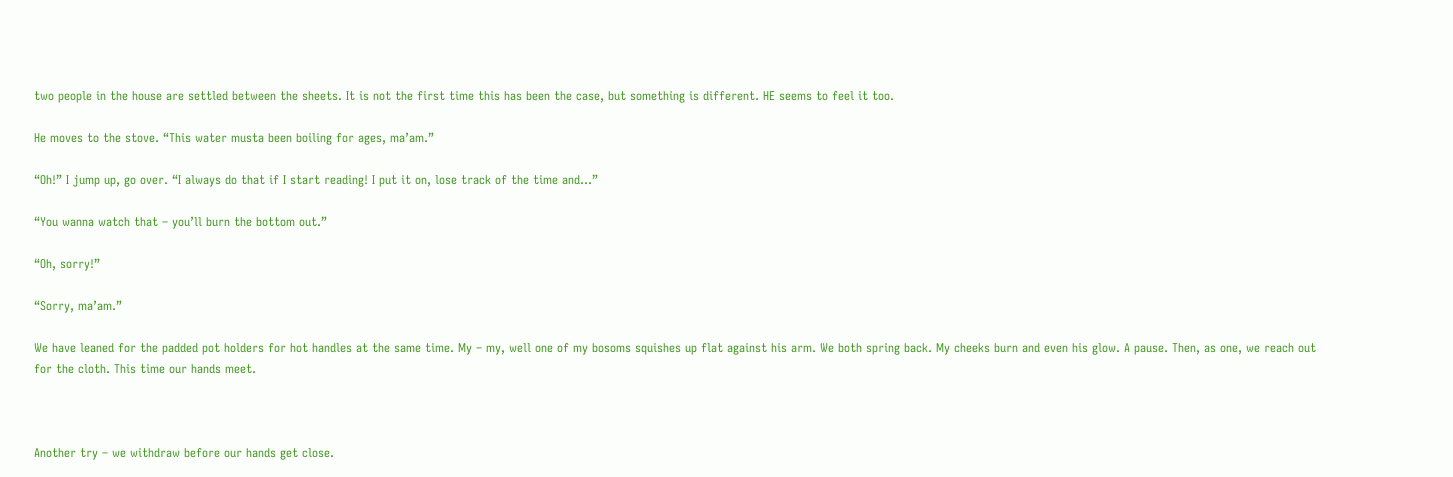two people in the house are settled between the sheets. It is not the first time this has been the case, but something is different. HE seems to feel it too.

He moves to the stove. “This water musta been boiling for ages, ma’am.”

“Oh!” I jump up, go over. “I always do that if I start reading! I put it on, lose track of the time and…”

“You wanna watch that – you’ll burn the bottom out.”

“Oh, sorry!”

“Sorry, ma’am.”

We have leaned for the padded pot holders for hot handles at the same time. My – my, well one of my bosoms squishes up flat against his arm. We both spring back. My cheeks burn and even his glow. A pause. Then, as one, we reach out for the cloth. This time our hands meet.



Another try – we withdraw before our hands get close.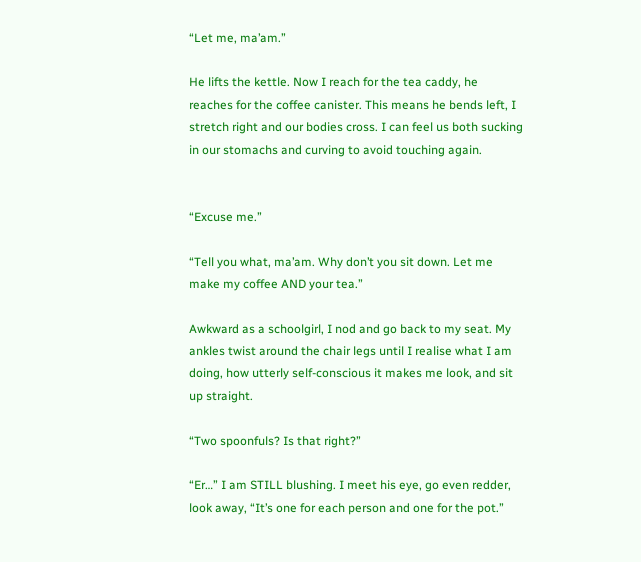“Let me, ma’am.”

He lifts the kettle. Now I reach for the tea caddy, he reaches for the coffee canister. This means he bends left, I stretch right and our bodies cross. I can feel us both sucking in our stomachs and curving to avoid touching again.


“Excuse me.”

“Tell you what, ma’am. Why don’t you sit down. Let me make my coffee AND your tea.”

Awkward as a schoolgirl, I nod and go back to my seat. My ankles twist around the chair legs until I realise what I am doing, how utterly self-conscious it makes me look, and sit up straight.

“Two spoonfuls? Is that right?”

“Er…” I am STILL blushing. I meet his eye, go even redder, look away, “It’s one for each person and one for the pot.”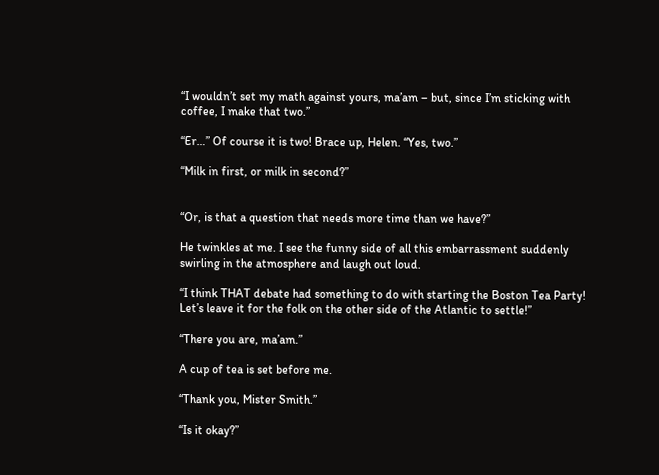“I wouldn’t set my math against yours, ma’am – but, since I’m sticking with coffee, I make that two.”

“Er…” Of course it is two! Brace up, Helen. “Yes, two.”

“Milk in first, or milk in second?”


“Or, is that a question that needs more time than we have?”

He twinkles at me. I see the funny side of all this embarrassment suddenly swirling in the atmosphere and laugh out loud.

“I think THAT debate had something to do with starting the Boston Tea Party! Let’s leave it for the folk on the other side of the Atlantic to settle!”

“There you are, ma’am.”

A cup of tea is set before me.

“Thank you, Mister Smith.”

“Is it okay?”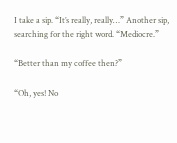I take a sip. “It’s really, really…” Another sip, searching for the right word. “Mediocre.”

“Better than my coffee then?”

“Oh, yes! No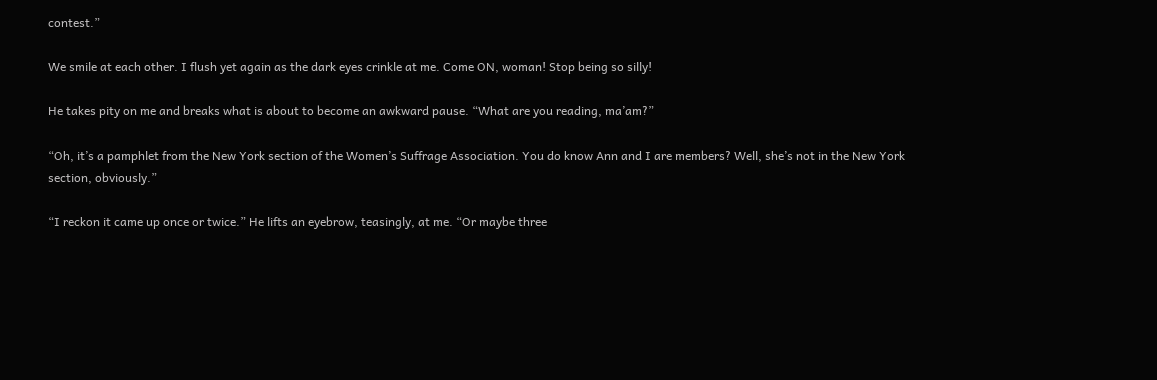contest.”

We smile at each other. I flush yet again as the dark eyes crinkle at me. Come ON, woman! Stop being so silly!

He takes pity on me and breaks what is about to become an awkward pause. “What are you reading, ma’am?”

“Oh, it’s a pamphlet from the New York section of the Women’s Suffrage Association. You do know Ann and I are members? Well, she’s not in the New York section, obviously.”

“I reckon it came up once or twice.” He lifts an eyebrow, teasingly, at me. “Or maybe three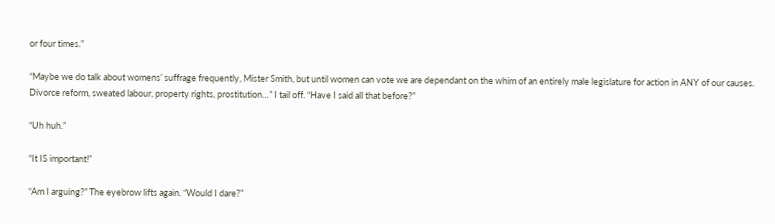or four times.”

“Maybe we do talk about womens’ suffrage frequently, Mister Smith, but until women can vote we are dependant on the whim of an entirely male legislature for action in ANY of our causes. Divorce reform, sweated labour, property rights, prostitution…” I tail off. “Have I said all that before?”

“Uh huh.”

“It IS important!”

“Am I arguing?” The eyebrow lifts again. “Would I dare?”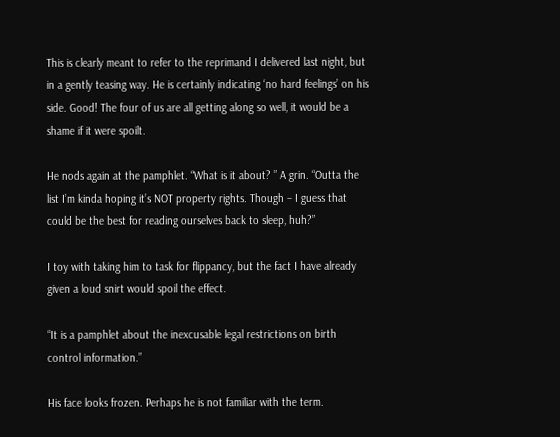This is clearly meant to refer to the reprimand I delivered last night, but in a gently teasing way. He is certainly indicating ‘no hard feelings’ on his side. Good! The four of us are all getting along so well, it would be a shame if it were spoilt.

He nods again at the pamphlet. “What is it about? ” A grin. “Outta the list I’m kinda hoping it’s NOT property rights. Though – I guess that could be the best for reading ourselves back to sleep, huh?”

I toy with taking him to task for flippancy, but the fact I have already given a loud snirt would spoil the effect.

“It is a pamphlet about the inexcusable legal restrictions on birth control information.”

His face looks frozen. Perhaps he is not familiar with the term.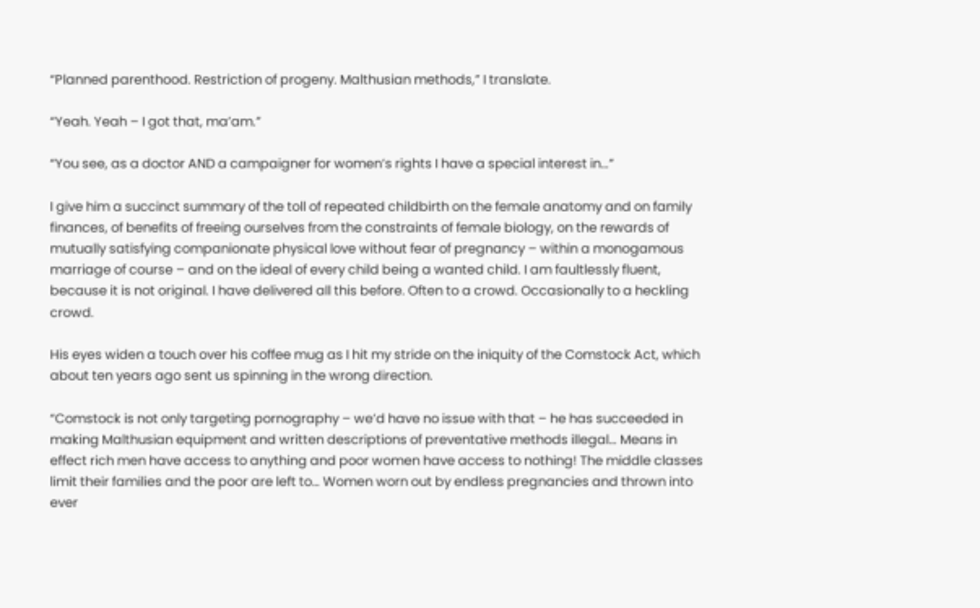“Planned parenthood. Restriction of progeny. Malthusian methods,” I translate.

“Yeah. Yeah – I got that, ma’am.”

“You see, as a doctor AND a campaigner for women’s rights I have a special interest in…”

I give him a succinct summary of the toll of repeated childbirth on the female anatomy and on family finances, of benefits of freeing ourselves from the constraints of female biology, on the rewards of mutually satisfying companionate physical love without fear of pregnancy – within a monogamous marriage of course – and on the ideal of every child being a wanted child. I am faultlessly fluent, because it is not original. I have delivered all this before. Often to a crowd. Occasionally to a heckling crowd.

His eyes widen a touch over his coffee mug as I hit my stride on the iniquity of the Comstock Act, which about ten years ago sent us spinning in the wrong direction.

“Comstock is not only targeting pornography – we’d have no issue with that – he has succeeded in making Malthusian equipment and written descriptions of preventative methods illegal… Means in effect rich men have access to anything and poor women have access to nothing! The middle classes limit their families and the poor are left to… Women worn out by endless pregnancies and thrown into ever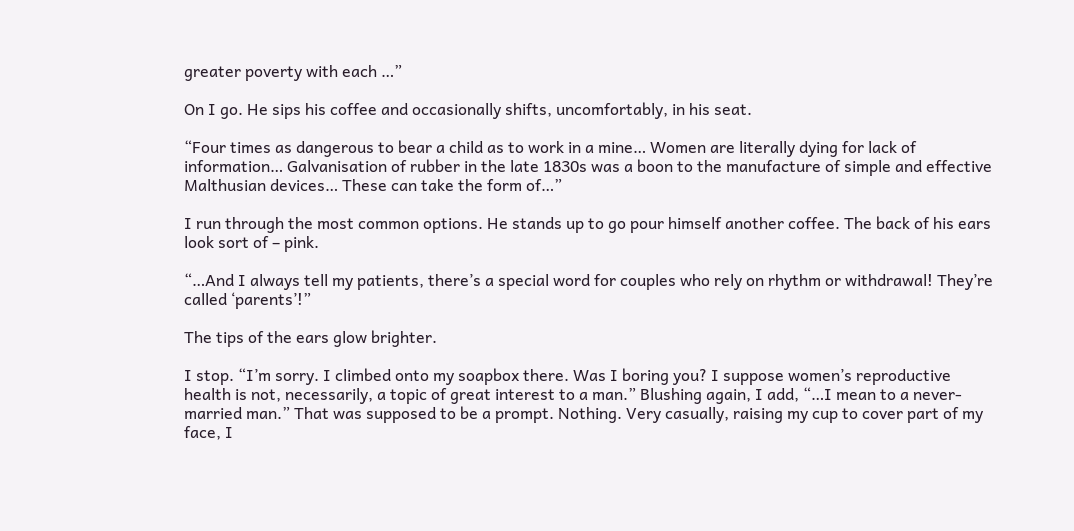greater poverty with each …”

On I go. He sips his coffee and occasionally shifts, uncomfortably, in his seat.

“Four times as dangerous to bear a child as to work in a mine… Women are literally dying for lack of information… Galvanisation of rubber in the late 1830s was a boon to the manufacture of simple and effective Malthusian devices… These can take the form of…”

I run through the most common options. He stands up to go pour himself another coffee. The back of his ears look sort of – pink.

“…And I always tell my patients, there’s a special word for couples who rely on rhythm or withdrawal! They’re called ‘parents’!”

The tips of the ears glow brighter.

I stop. “I’m sorry. I climbed onto my soapbox there. Was I boring you? I suppose women’s reproductive health is not, necessarily, a topic of great interest to a man.” Blushing again, I add, “…I mean to a never-married man.” That was supposed to be a prompt. Nothing. Very casually, raising my cup to cover part of my face, I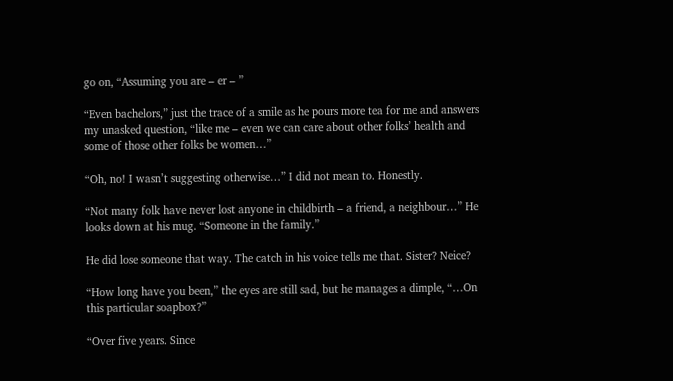go on, “Assuming you are – er – ”

“Even bachelors,” just the trace of a smile as he pours more tea for me and answers my unasked question, “like me – even we can care about other folks’ health and some of those other folks be women…”

“Oh, no! I wasn’t suggesting otherwise…” I did not mean to. Honestly.

“Not many folk have never lost anyone in childbirth – a friend, a neighbour…” He looks down at his mug. “Someone in the family.”

He did lose someone that way. The catch in his voice tells me that. Sister? Neice?

“How long have you been,” the eyes are still sad, but he manages a dimple, “…On this particular soapbox?”

“Over five years. Since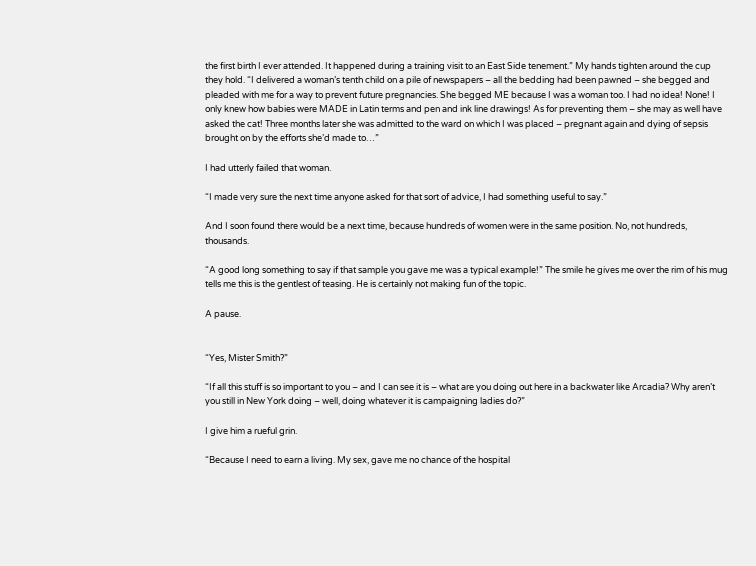the first birth I ever attended. It happened during a training visit to an East Side tenement.” My hands tighten around the cup they hold. “I delivered a woman’s tenth child on a pile of newspapers – all the bedding had been pawned – she begged and pleaded with me for a way to prevent future pregnancies. She begged ME because I was a woman too. I had no idea! None! I only knew how babies were MADE in Latin terms and pen and ink line drawings! As for preventing them – she may as well have asked the cat! Three months later she was admitted to the ward on which I was placed – pregnant again and dying of sepsis brought on by the efforts she’d made to…”

I had utterly failed that woman.

“I made very sure the next time anyone asked for that sort of advice, I had something useful to say.”

And I soon found there would be a next time, because hundreds of women were in the same position. No, not hundreds, thousands.

“A good long something to say if that sample you gave me was a typical example!” The smile he gives me over the rim of his mug tells me this is the gentlest of teasing. He is certainly not making fun of the topic.

A pause.


“Yes, Mister Smith?”

“If all this stuff is so important to you – and I can see it is – what are you doing out here in a backwater like Arcadia? Why aren’t you still in New York doing – well, doing whatever it is campaigning ladies do?”

I give him a rueful grin.

“Because I need to earn a living. My sex, gave me no chance of the hospital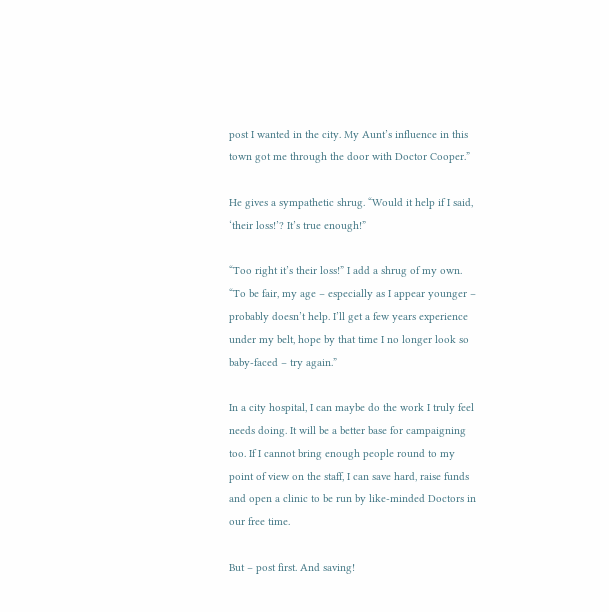post I wanted in the city. My Aunt’s influence in this town got me through the door with Doctor Cooper.”

He gives a sympathetic shrug. “Would it help if I said, ‘their loss!’? It’s true enough!”

“Too right it’s their loss!” I add a shrug of my own. “To be fair, my age – especially as I appear younger – probably doesn’t help. I’ll get a few years experience under my belt, hope by that time I no longer look so baby-faced – try again.”

In a city hospital, I can maybe do the work I truly feel needs doing. It will be a better base for campaigning too. If I cannot bring enough people round to my point of view on the staff, I can save hard, raise funds and open a clinic to be run by like-minded Doctors in our free time.

But – post first. And saving!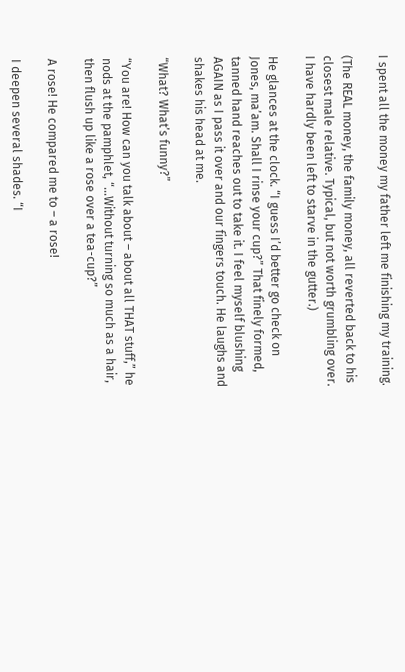I spent all the money my father left me finishing my training.

(The REAL money, the family money, all reverted back to his closest male relative. Typical, but not worth grumbling over. I have hardly been left to starve in the gutter.)

He glances at the clock. “I guess I’d better go check on Jones, ma’am. Shall I rinse your cup?” That finely formed, tanned hand reaches out to take it. I feel myself blushing AGAIN as I pass it over and our fingers touch. He laughs and shakes his head at me.

“What? What’s funny?”

“You are! How can you talk about – about all THAT stuff,” he nods at the pamphlet, “…Without turning so much as a hair, then flush up like a rose over a tea-cup?”

A rose! He compared me to – a rose!

I deepen several shades. “I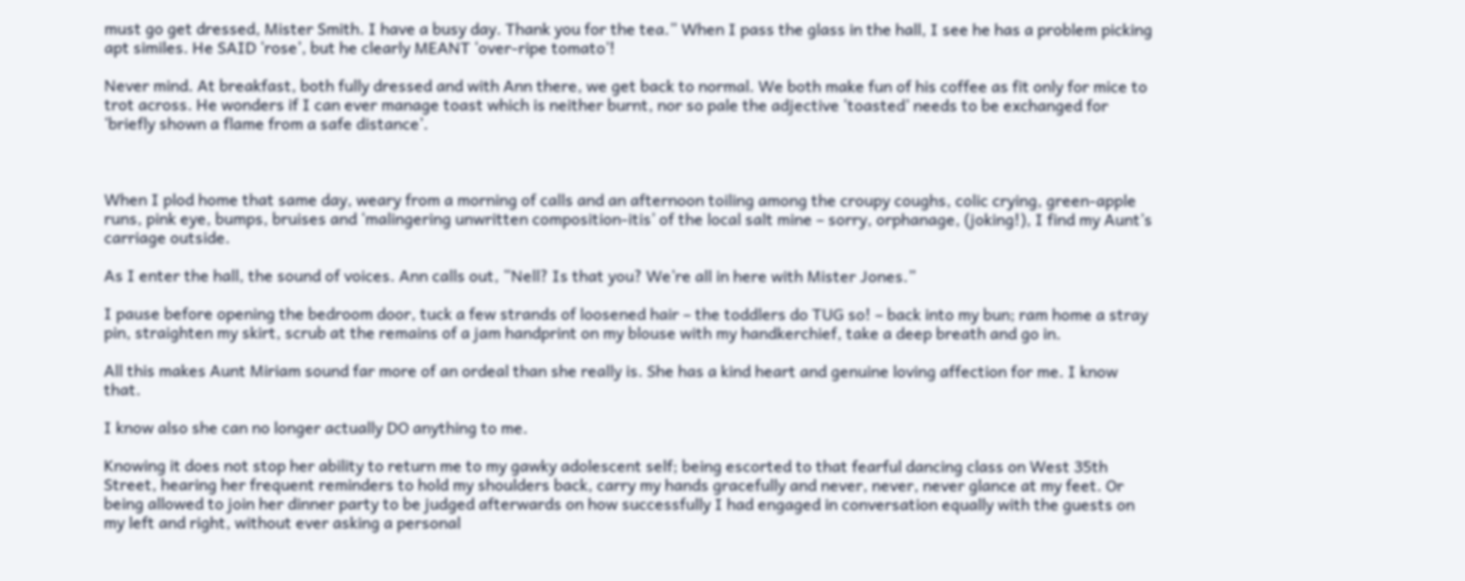must go get dressed, Mister Smith. I have a busy day. Thank you for the tea.” When I pass the glass in the hall, I see he has a problem picking apt similes. He SAID ‘rose’, but he clearly MEANT ‘over-ripe tomato’!

Never mind. At breakfast, both fully dressed and with Ann there, we get back to normal. We both make fun of his coffee as fit only for mice to trot across. He wonders if I can ever manage toast which is neither burnt, nor so pale the adjective ‘toasted’ needs to be exchanged for ‘briefly shown a flame from a safe distance’.



When I plod home that same day, weary from a morning of calls and an afternoon toiling among the croupy coughs, colic crying, green-apple runs, pink eye, bumps, bruises and ‘malingering unwritten composition-itis’ of the local salt mine – sorry, orphanage, (joking!), I find my Aunt’s carriage outside.

As I enter the hall, the sound of voices. Ann calls out, “Nell? Is that you? We’re all in here with Mister Jones.”

I pause before opening the bedroom door, tuck a few strands of loosened hair – the toddlers do TUG so! – back into my bun; ram home a stray pin, straighten my skirt, scrub at the remains of a jam handprint on my blouse with my handkerchief, take a deep breath and go in.

All this makes Aunt Miriam sound far more of an ordeal than she really is. She has a kind heart and genuine loving affection for me. I know that.

I know also she can no longer actually DO anything to me.

Knowing it does not stop her ability to return me to my gawky adolescent self; being escorted to that fearful dancing class on West 35th Street, hearing her frequent reminders to hold my shoulders back, carry my hands gracefully and never, never, never glance at my feet. Or being allowed to join her dinner party to be judged afterwards on how successfully I had engaged in conversation equally with the guests on my left and right, without ever asking a personal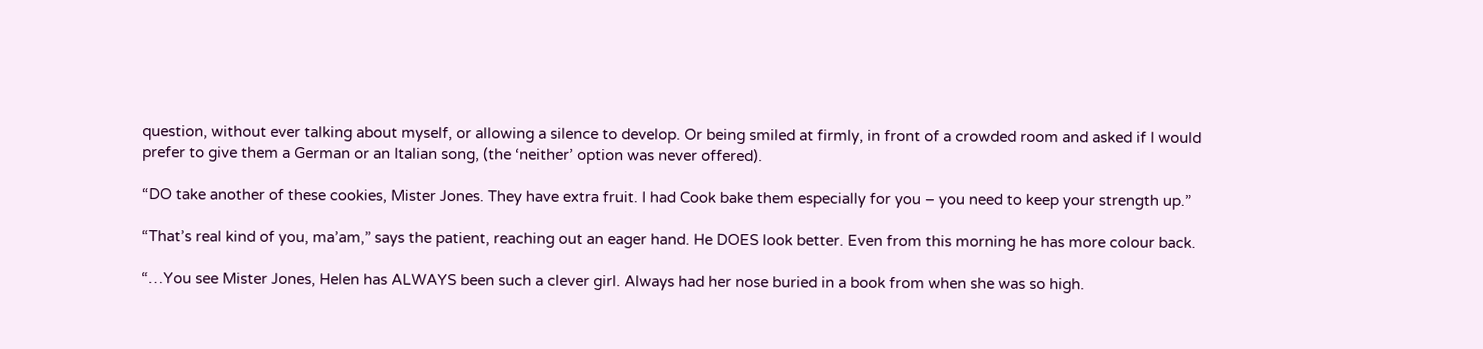question, without ever talking about myself, or allowing a silence to develop. Or being smiled at firmly, in front of a crowded room and asked if I would prefer to give them a German or an Italian song, (the ‘neither’ option was never offered).

“DO take another of these cookies, Mister Jones. They have extra fruit. I had Cook bake them especially for you – you need to keep your strength up.”

“That’s real kind of you, ma’am,” says the patient, reaching out an eager hand. He DOES look better. Even from this morning he has more colour back.

“…You see Mister Jones, Helen has ALWAYS been such a clever girl. Always had her nose buried in a book from when she was so high.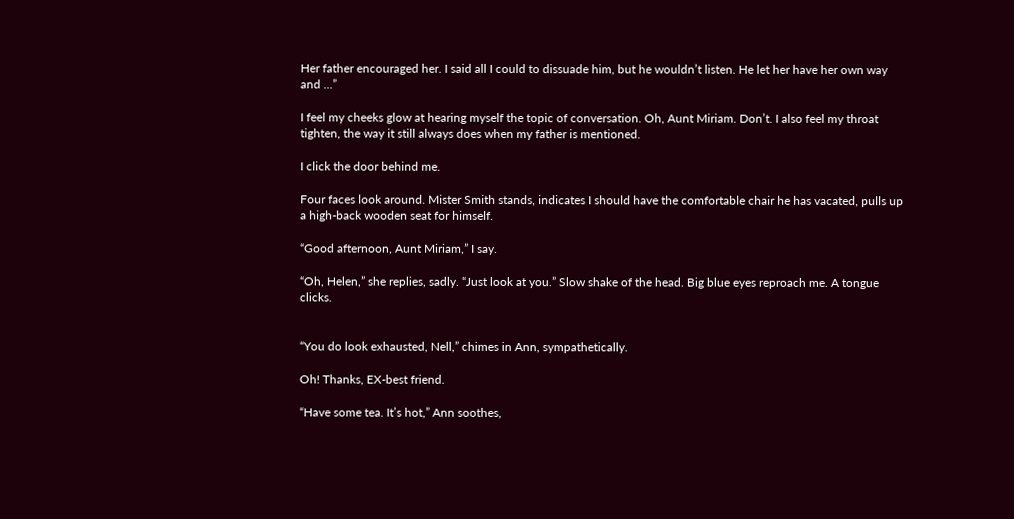Her father encouraged her. I said all I could to dissuade him, but he wouldn’t listen. He let her have her own way and …”

I feel my cheeks glow at hearing myself the topic of conversation. Oh, Aunt Miriam. Don’t. I also feel my throat tighten, the way it still always does when my father is mentioned.

I click the door behind me.

Four faces look around. Mister Smith stands, indicates I should have the comfortable chair he has vacated, pulls up a high-back wooden seat for himself.

“Good afternoon, Aunt Miriam,” I say.

“Oh, Helen,” she replies, sadly. “Just look at you.” Slow shake of the head. Big blue eyes reproach me. A tongue clicks.


“You do look exhausted, Nell,” chimes in Ann, sympathetically.

Oh! Thanks, EX-best friend.

“Have some tea. It’s hot,” Ann soothes,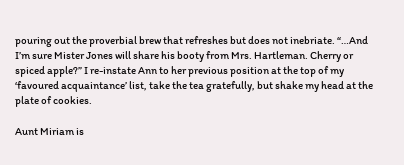pouring out the proverbial brew that refreshes but does not inebriate. “…And I’m sure Mister Jones will share his booty from Mrs. Hartleman. Cherry or spiced apple?” I re-instate Ann to her previous position at the top of my ‘favoured acquaintance’ list, take the tea gratefully, but shake my head at the plate of cookies.

Aunt Miriam is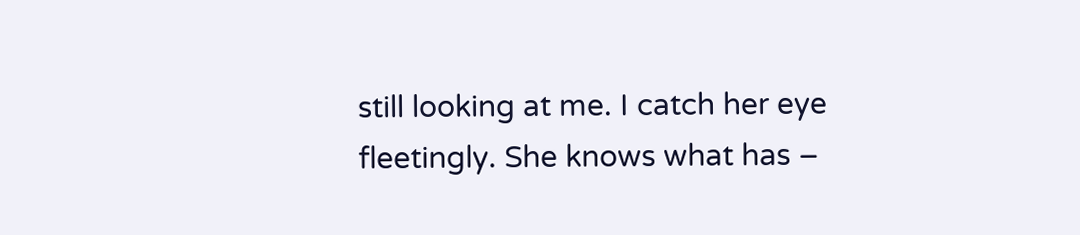still looking at me. I catch her eye fleetingly. She knows what has –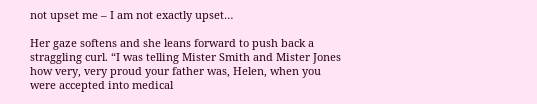not upset me – I am not exactly upset…

Her gaze softens and she leans forward to push back a straggling curl. “I was telling Mister Smith and Mister Jones how very, very proud your father was, Helen, when you were accepted into medical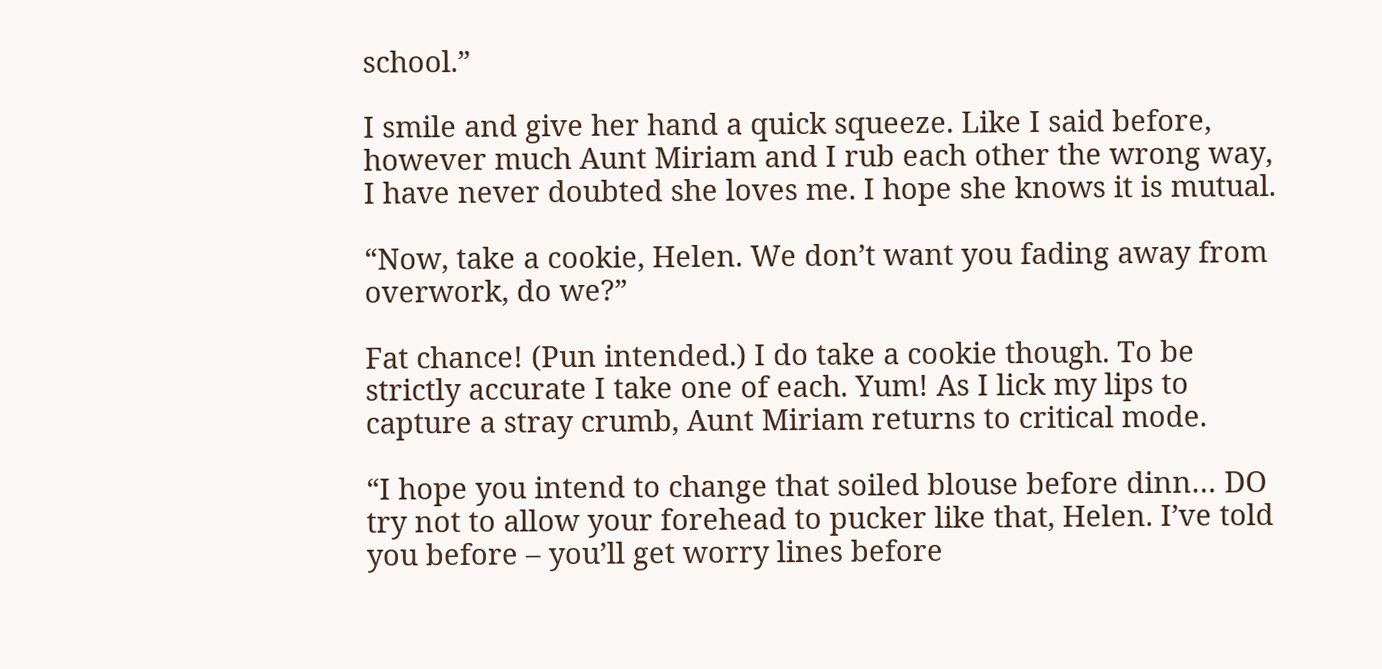school.”

I smile and give her hand a quick squeeze. Like I said before, however much Aunt Miriam and I rub each other the wrong way, I have never doubted she loves me. I hope she knows it is mutual.

“Now, take a cookie, Helen. We don’t want you fading away from overwork, do we?”

Fat chance! (Pun intended.) I do take a cookie though. To be strictly accurate I take one of each. Yum! As I lick my lips to capture a stray crumb, Aunt Miriam returns to critical mode.

“I hope you intend to change that soiled blouse before dinn… DO try not to allow your forehead to pucker like that, Helen. I’ve told you before – you’ll get worry lines before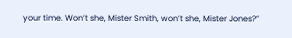your time. Won’t she, Mister Smith, won’t she, Mister Jones?”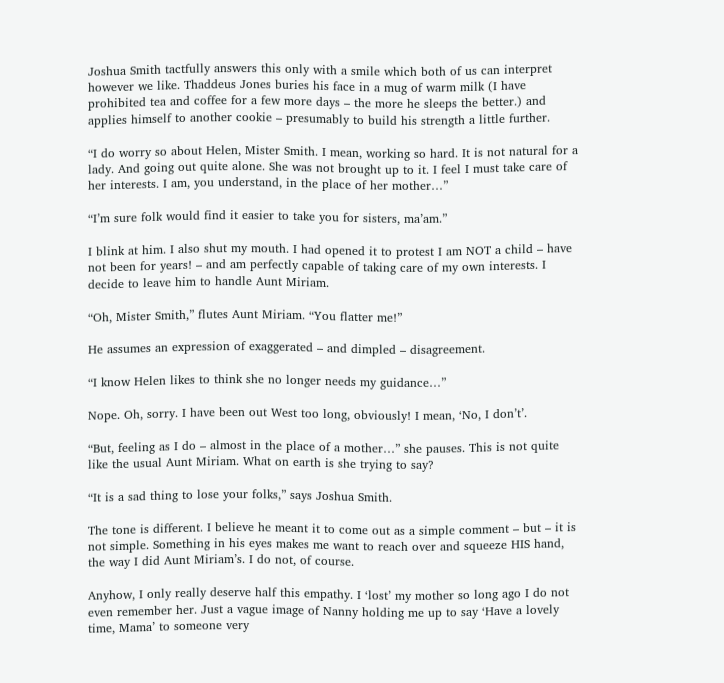Joshua Smith tactfully answers this only with a smile which both of us can interpret however we like. Thaddeus Jones buries his face in a mug of warm milk (I have prohibited tea and coffee for a few more days – the more he sleeps the better.) and applies himself to another cookie – presumably to build his strength a little further.

“I do worry so about Helen, Mister Smith. I mean, working so hard. It is not natural for a lady. And going out quite alone. She was not brought up to it. I feel I must take care of her interests. I am, you understand, in the place of her mother…”

“I’m sure folk would find it easier to take you for sisters, ma’am.”

I blink at him. I also shut my mouth. I had opened it to protest I am NOT a child – have not been for years! – and am perfectly capable of taking care of my own interests. I decide to leave him to handle Aunt Miriam.

“Oh, Mister Smith,” flutes Aunt Miriam. “You flatter me!”

He assumes an expression of exaggerated – and dimpled – disagreement.

“I know Helen likes to think she no longer needs my guidance…”

Nope. Oh, sorry. I have been out West too long, obviously! I mean, ‘No, I don’t’.

“But, feeling as I do – almost in the place of a mother…” she pauses. This is not quite like the usual Aunt Miriam. What on earth is she trying to say?

“It is a sad thing to lose your folks,” says Joshua Smith.

The tone is different. I believe he meant it to come out as a simple comment – but – it is not simple. Something in his eyes makes me want to reach over and squeeze HIS hand, the way I did Aunt Miriam’s. I do not, of course.

Anyhow, I only really deserve half this empathy. I ‘lost’ my mother so long ago I do not even remember her. Just a vague image of Nanny holding me up to say ‘Have a lovely time, Mama’ to someone very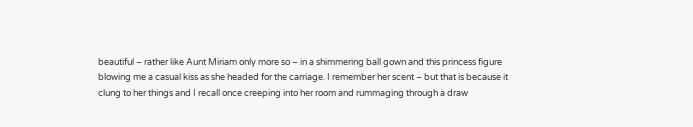beautiful – rather like Aunt Miriam only more so – in a shimmering ball gown and this princess figure blowing me a casual kiss as she headed for the carriage. I remember her scent – but that is because it clung to her things and I recall once creeping into her room and rummaging through a draw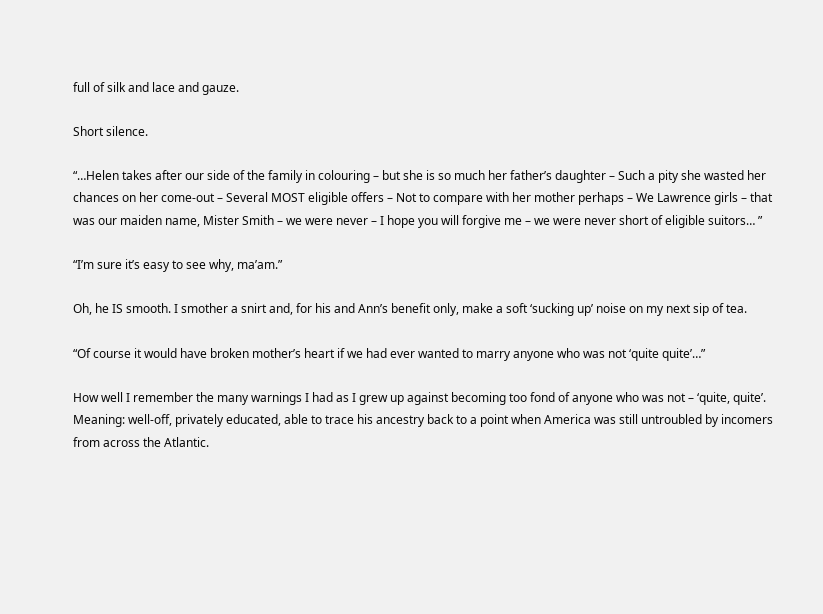full of silk and lace and gauze.

Short silence.

“…Helen takes after our side of the family in colouring – but she is so much her father’s daughter – Such a pity she wasted her chances on her come-out – Several MOST eligible offers – Not to compare with her mother perhaps – We Lawrence girls – that was our maiden name, Mister Smith – we were never – I hope you will forgive me – we were never short of eligible suitors… ”

“I’m sure it’s easy to see why, ma’am.”

Oh, he IS smooth. I smother a snirt and, for his and Ann’s benefit only, make a soft ‘sucking up’ noise on my next sip of tea.

“Of course it would have broken mother’s heart if we had ever wanted to marry anyone who was not ‘quite quite’…”

How well I remember the many warnings I had as I grew up against becoming too fond of anyone who was not – ‘quite, quite’. Meaning: well-off, privately educated, able to trace his ancestry back to a point when America was still untroubled by incomers from across the Atlantic.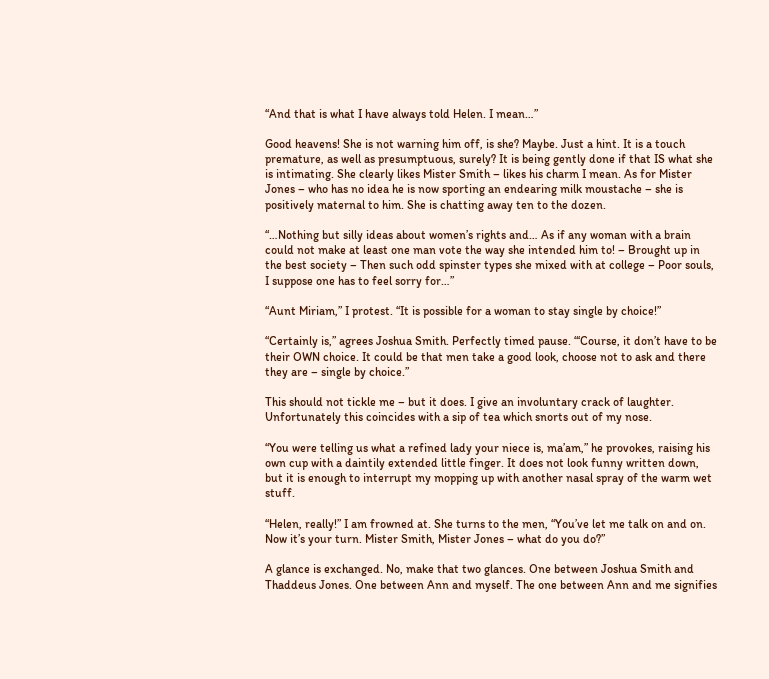“And that is what I have always told Helen. I mean…”

Good heavens! She is not warning him off, is she? Maybe. Just a hint. It is a touch premature, as well as presumptuous, surely? It is being gently done if that IS what she is intimating. She clearly likes Mister Smith – likes his charm I mean. As for Mister Jones – who has no idea he is now sporting an endearing milk moustache – she is positively maternal to him. She is chatting away ten to the dozen.

“…Nothing but silly ideas about women’s rights and… As if any woman with a brain could not make at least one man vote the way she intended him to! – Brought up in the best society – Then such odd spinster types she mixed with at college – Poor souls, I suppose one has to feel sorry for…”

“Aunt Miriam,” I protest. “It is possible for a woman to stay single by choice!”

“Certainly is,” agrees Joshua Smith. Perfectly timed pause. “‘Course, it don’t have to be their OWN choice. It could be that men take a good look, choose not to ask and there they are – single by choice.”

This should not tickle me – but it does. I give an involuntary crack of laughter. Unfortunately this coincides with a sip of tea which snorts out of my nose.

“You were telling us what a refined lady your niece is, ma’am,” he provokes, raising his own cup with a daintily extended little finger. It does not look funny written down, but it is enough to interrupt my mopping up with another nasal spray of the warm wet stuff.

“Helen, really!” I am frowned at. She turns to the men, “You’ve let me talk on and on. Now it’s your turn. Mister Smith, Mister Jones – what do you do?”

A glance is exchanged. No, make that two glances. One between Joshua Smith and Thaddeus Jones. One between Ann and myself. The one between Ann and me signifies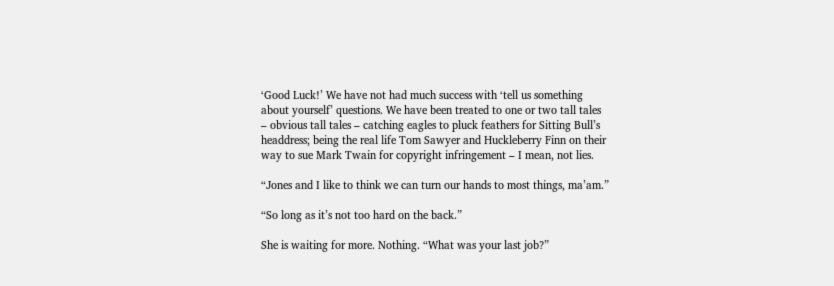‘Good Luck!’ We have not had much success with ‘tell us something about yourself’ questions. We have been treated to one or two tall tales – obvious tall tales – catching eagles to pluck feathers for Sitting Bull’s headdress; being the real life Tom Sawyer and Huckleberry Finn on their way to sue Mark Twain for copyright infringement – I mean, not lies.

“Jones and I like to think we can turn our hands to most things, ma’am.”

“So long as it’s not too hard on the back.”

She is waiting for more. Nothing. “What was your last job?”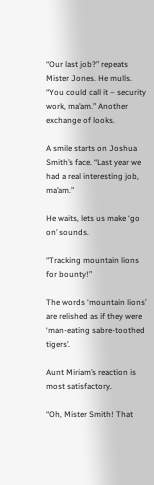“Our last job?” repeats Mister Jones. He mulls. “You could call it – security work, ma’am.” Another exchange of looks.

A smile starts on Joshua Smith’s face. “Last year we had a real interesting job, ma’am.”

He waits, lets us make ‘go on’ sounds.

“Tracking mountain lions for bounty!”

The words ‘mountain lions’ are relished as if they were ‘man-eating sabre-toothed tigers’.

Aunt Miriam’s reaction is most satisfactory.

“Oh, Mister Smith! That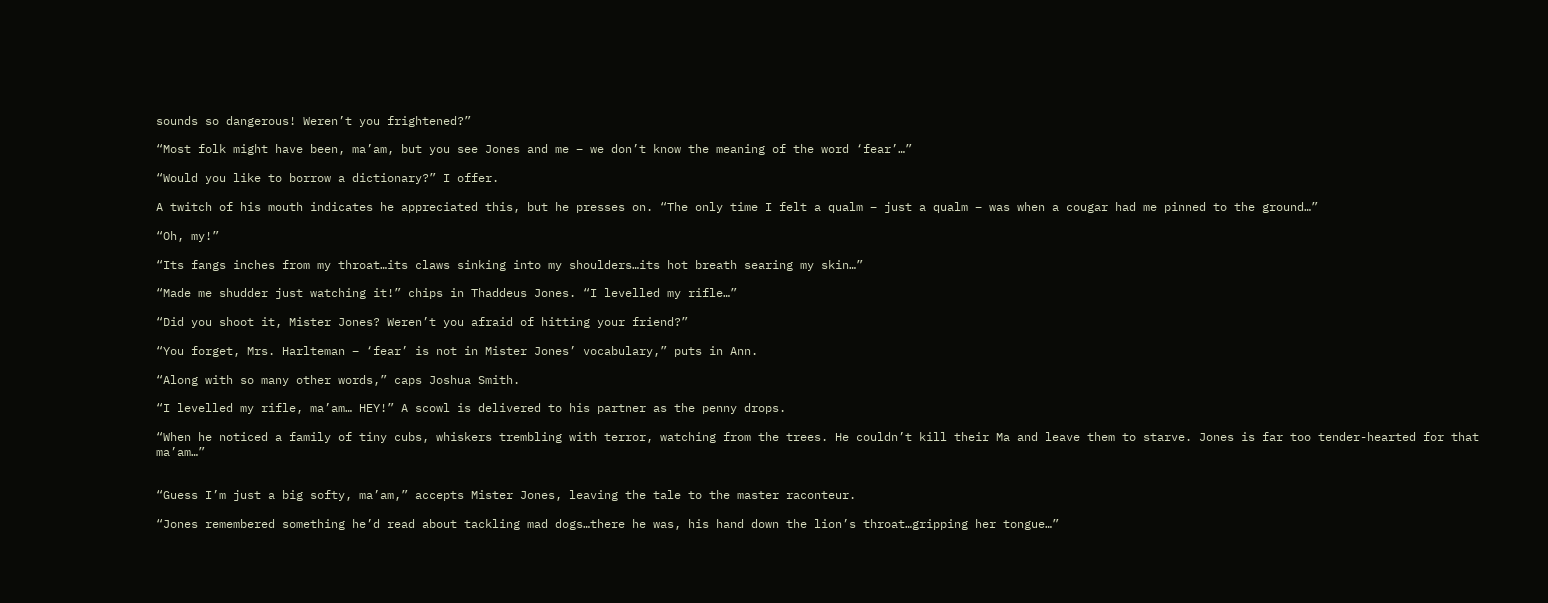sounds so dangerous! Weren’t you frightened?”

“Most folk might have been, ma’am, but you see Jones and me – we don’t know the meaning of the word ‘fear’…”

“Would you like to borrow a dictionary?” I offer.

A twitch of his mouth indicates he appreciated this, but he presses on. “The only time I felt a qualm – just a qualm – was when a cougar had me pinned to the ground…”

“Oh, my!”

“Its fangs inches from my throat…its claws sinking into my shoulders…its hot breath searing my skin…”

“Made me shudder just watching it!” chips in Thaddeus Jones. “I levelled my rifle…”

“Did you shoot it, Mister Jones? Weren’t you afraid of hitting your friend?”

“You forget, Mrs. Harlteman – ‘fear’ is not in Mister Jones’ vocabulary,” puts in Ann.

“Along with so many other words,” caps Joshua Smith.

“I levelled my rifle, ma’am… HEY!” A scowl is delivered to his partner as the penny drops.

“When he noticed a family of tiny cubs, whiskers trembling with terror, watching from the trees. He couldn’t kill their Ma and leave them to starve. Jones is far too tender-hearted for that ma’am…”


“Guess I’m just a big softy, ma’am,” accepts Mister Jones, leaving the tale to the master raconteur.

“Jones remembered something he’d read about tackling mad dogs…there he was, his hand down the lion’s throat…gripping her tongue…”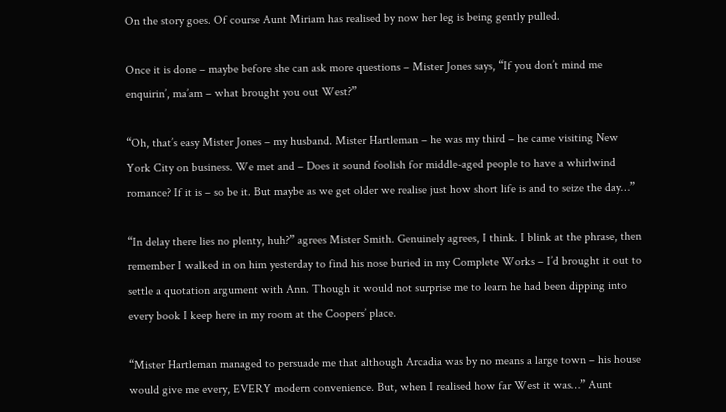On the story goes. Of course Aunt Miriam has realised by now her leg is being gently pulled.

Once it is done – maybe before she can ask more questions – Mister Jones says, “If you don’t mind me enquirin’, ma’am – what brought you out West?”

“Oh, that’s easy Mister Jones – my husband. Mister Hartleman – he was my third – he came visiting New York City on business. We met and – Does it sound foolish for middle-aged people to have a whirlwind romance? If it is – so be it. But maybe as we get older we realise just how short life is and to seize the day…”

“In delay there lies no plenty, huh?” agrees Mister Smith. Genuinely agrees, I think. I blink at the phrase, then remember I walked in on him yesterday to find his nose buried in my Complete Works – I’d brought it out to settle a quotation argument with Ann. Though it would not surprise me to learn he had been dipping into every book I keep here in my room at the Coopers’ place.

“Mister Hartleman managed to persuade me that although Arcadia was by no means a large town – his house would give me every, EVERY modern convenience. But, when I realised how far West it was…” Aunt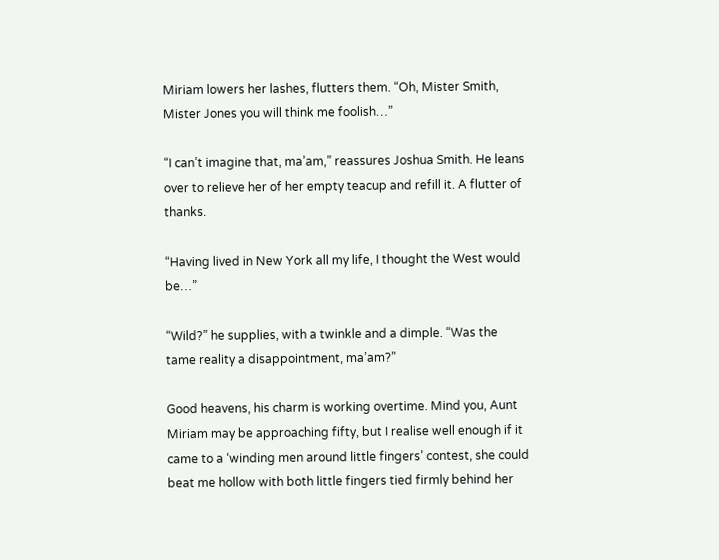Miriam lowers her lashes, flutters them. “Oh, Mister Smith, Mister Jones you will think me foolish…”

“I can’t imagine that, ma’am,” reassures Joshua Smith. He leans over to relieve her of her empty teacup and refill it. A flutter of thanks.

“Having lived in New York all my life, I thought the West would be…”

“Wild?” he supplies, with a twinkle and a dimple. “Was the tame reality a disappointment, ma’am?”

Good heavens, his charm is working overtime. Mind you, Aunt Miriam may be approaching fifty, but I realise well enough if it came to a ‘winding men around little fingers’ contest, she could beat me hollow with both little fingers tied firmly behind her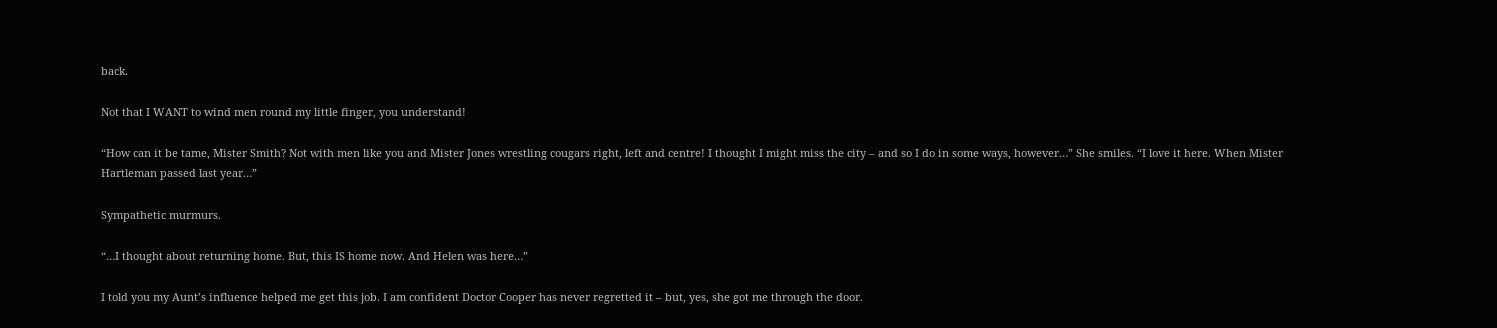back.

Not that I WANT to wind men round my little finger, you understand!

“How can it be tame, Mister Smith? Not with men like you and Mister Jones wrestling cougars right, left and centre! I thought I might miss the city – and so I do in some ways, however…” She smiles. “I love it here. When Mister Hartleman passed last year…”

Sympathetic murmurs.

“…I thought about returning home. But, this IS home now. And Helen was here…”

I told you my Aunt’s influence helped me get this job. I am confident Doctor Cooper has never regretted it – but, yes, she got me through the door.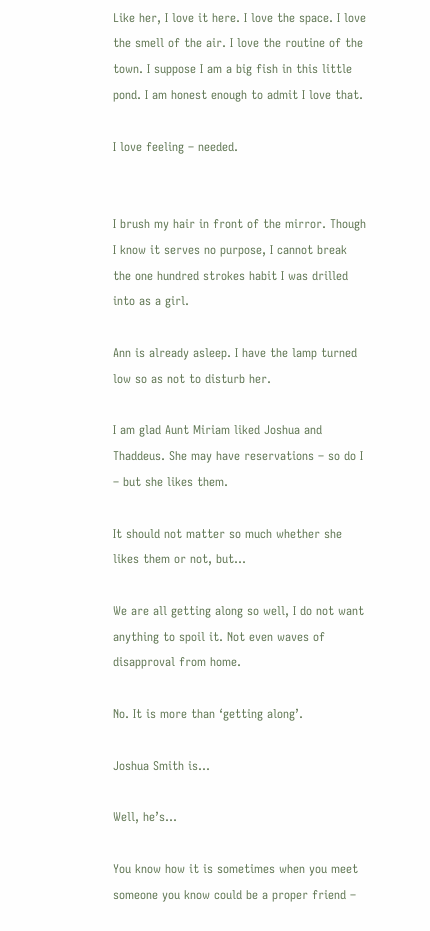Like her, I love it here. I love the space. I love the smell of the air. I love the routine of the town. I suppose I am a big fish in this little pond. I am honest enough to admit I love that.

I love feeling – needed.


I brush my hair in front of the mirror. Though I know it serves no purpose, I cannot break the one hundred strokes habit I was drilled into as a girl.

Ann is already asleep. I have the lamp turned low so as not to disturb her.

I am glad Aunt Miriam liked Joshua and Thaddeus. She may have reservations – so do I – but she likes them.

It should not matter so much whether she likes them or not, but…

We are all getting along so well, I do not want anything to spoil it. Not even waves of disapproval from home.

No. It is more than ‘getting along’.

Joshua Smith is…

Well, he’s…

You know how it is sometimes when you meet someone you know could be a proper friend –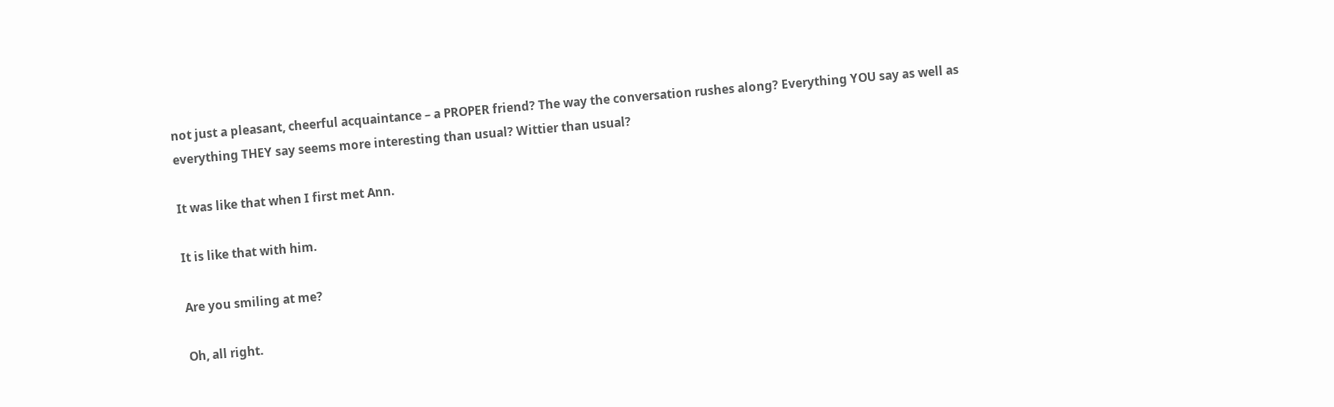not just a pleasant, cheerful acquaintance – a PROPER friend? The way the conversation rushes along? Everything YOU say as well as everything THEY say seems more interesting than usual? Wittier than usual?

It was like that when I first met Ann.

It is like that with him.

Are you smiling at me?

Oh, all right.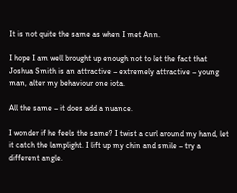It is not quite the same as when I met Ann.

I hope I am well brought up enough not to let the fact that Joshua Smith is an attractive – extremely attractive – young man, alter my behaviour one iota.

All the same – it does add a nuance.

I wonder if he feels the same? I twist a curl around my hand, let it catch the lamplight. I lift up my chin and smile – try a different angle.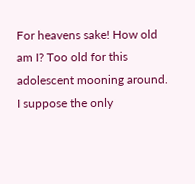For heavens sake! How old am I? Too old for this adolescent mooning around. I suppose the only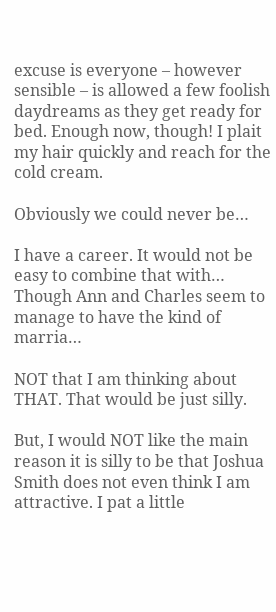excuse is everyone – however sensible – is allowed a few foolish daydreams as they get ready for bed. Enough now, though! I plait my hair quickly and reach for the cold cream.

Obviously we could never be…

I have a career. It would not be easy to combine that with… Though Ann and Charles seem to manage to have the kind of marria…

NOT that I am thinking about THAT. That would be just silly.

But, I would NOT like the main reason it is silly to be that Joshua Smith does not even think I am attractive. I pat a little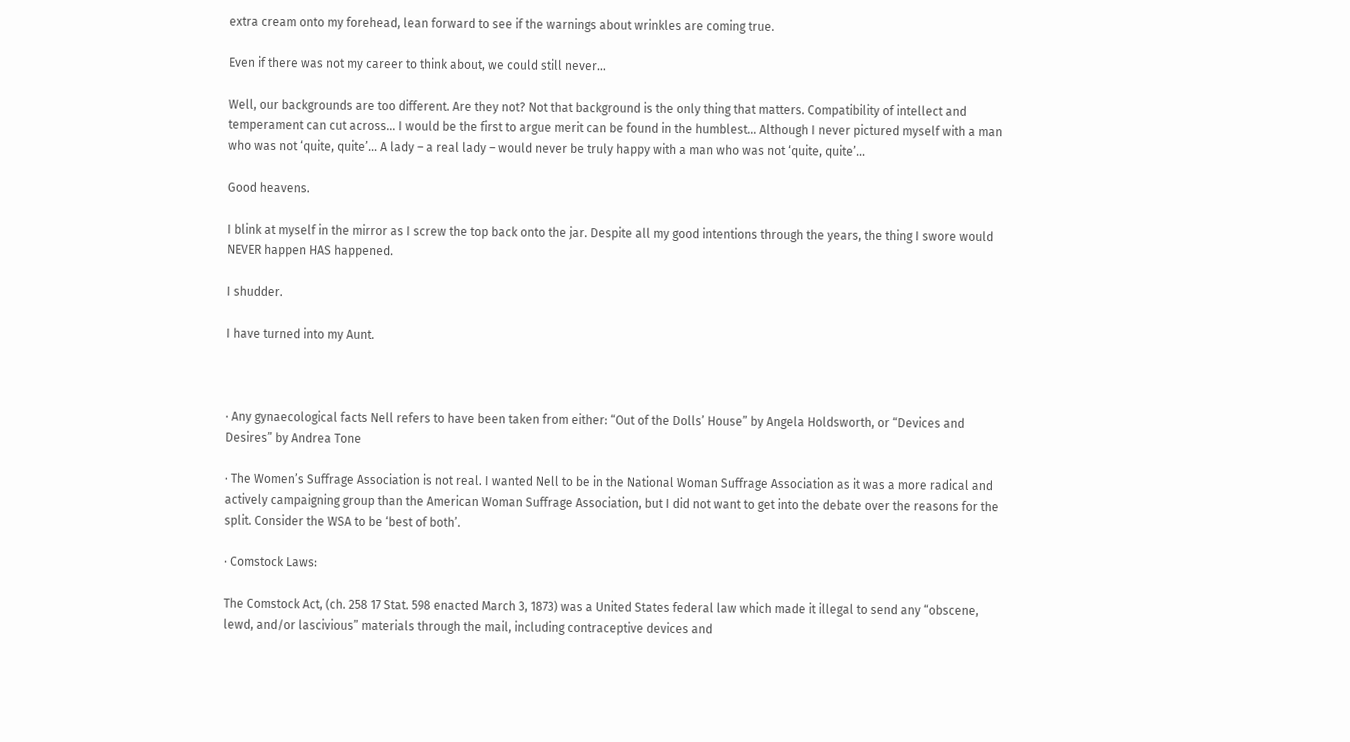extra cream onto my forehead, lean forward to see if the warnings about wrinkles are coming true.

Even if there was not my career to think about, we could still never…

Well, our backgrounds are too different. Are they not? Not that background is the only thing that matters. Compatibility of intellect and temperament can cut across… I would be the first to argue merit can be found in the humblest… Although I never pictured myself with a man who was not ‘quite, quite’… A lady – a real lady – would never be truly happy with a man who was not ‘quite, quite’…

Good heavens.

I blink at myself in the mirror as I screw the top back onto the jar. Despite all my good intentions through the years, the thing I swore would NEVER happen HAS happened.

I shudder.

I have turned into my Aunt.



· Any gynaecological facts Nell refers to have been taken from either: “Out of the Dolls’ House” by Angela Holdsworth, or “Devices and Desires” by Andrea Tone

· The Women’s Suffrage Association is not real. I wanted Nell to be in the National Woman Suffrage Association as it was a more radical and actively campaigning group than the American Woman Suffrage Association, but I did not want to get into the debate over the reasons for the split. Consider the WSA to be ‘best of both’.

· Comstock Laws:

The Comstock Act, (ch. 258 17 Stat. 598 enacted March 3, 1873) was a United States federal law which made it illegal to send any “obscene, lewd, and/or lascivious” materials through the mail, including contraceptive devices and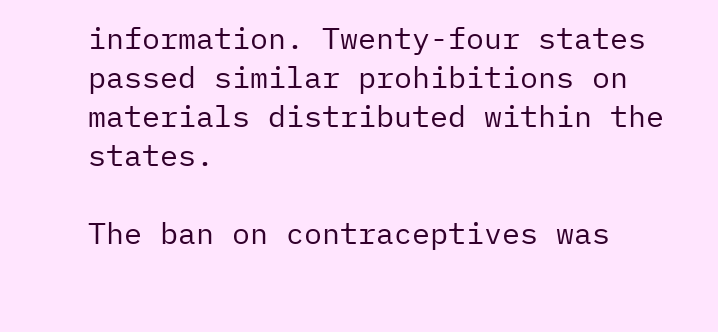information. Twenty-four states passed similar prohibitions on materials distributed within the states.

The ban on contraceptives was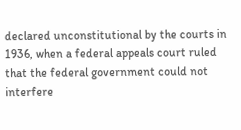declared unconstitutional by the courts in 1936, when a federal appeals court ruled that the federal government could not interfere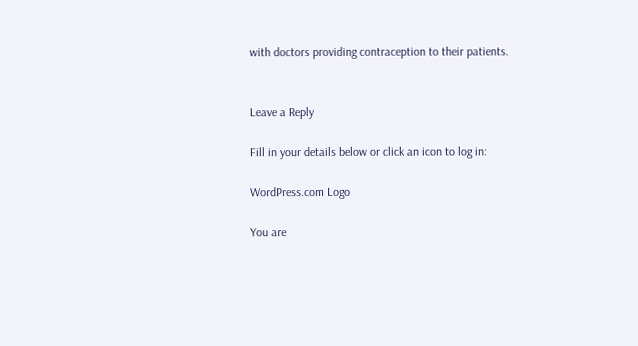with doctors providing contraception to their patients.


Leave a Reply

Fill in your details below or click an icon to log in:

WordPress.com Logo

You are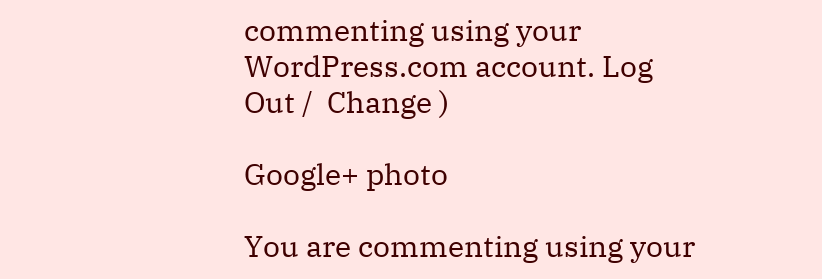commenting using your WordPress.com account. Log Out /  Change )

Google+ photo

You are commenting using your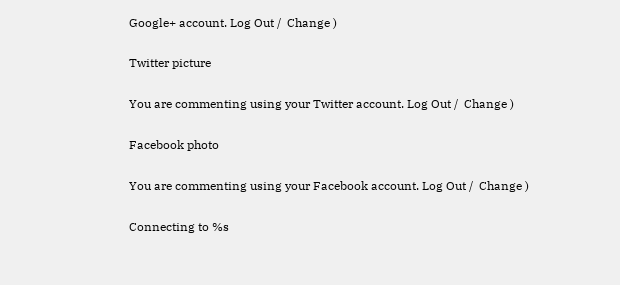Google+ account. Log Out /  Change )

Twitter picture

You are commenting using your Twitter account. Log Out /  Change )

Facebook photo

You are commenting using your Facebook account. Log Out /  Change )

Connecting to %s